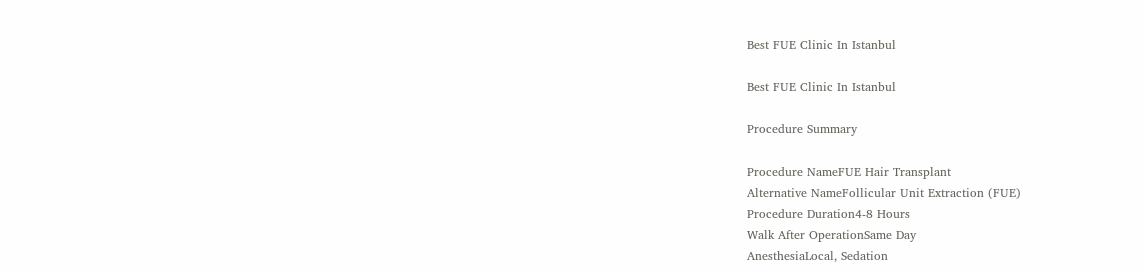Best FUE Clinic In Istanbul

Best FUE Clinic In Istanbul

Procedure Summary

Procedure NameFUE Hair Transplant
Alternative NameFollicular Unit Extraction (FUE)
Procedure Duration4-8 Hours
Walk After OperationSame Day
AnesthesiaLocal, Sedation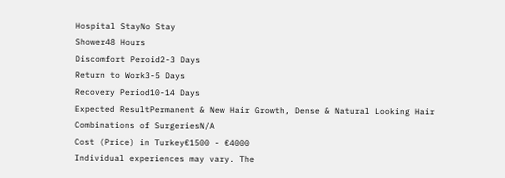Hospital StayNo Stay
Shower48 Hours
Discomfort Peroid2-3 Days
Return to Work3-5 Days
Recovery Period10-14 Days
Expected ResultPermanent & New Hair Growth, Dense & Natural Looking Hair
Combinations of SurgeriesN/A
Cost (Price) in Turkey€1500 - €4000
Individual experiences may vary. The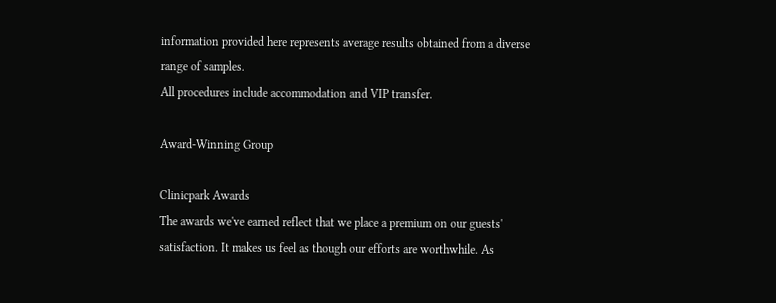information provided here represents average results obtained from a diverse range of samples.
All procedures include accommodation and VIP transfer.

Award-Winning Group

Clinicpark Awards
The awards we've earned reflect that we place a premium on our guests' satisfaction. It makes us feel as though our efforts are worthwhile. As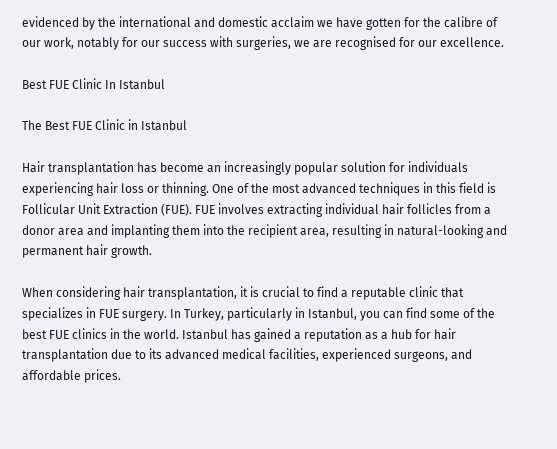evidenced by the international and domestic acclaim we have gotten for the calibre of our work, notably for our success with surgeries, we are recognised for our excellence.

Best FUE Clinic In Istanbul

The Best FUE Clinic in Istanbul

Hair transplantation has become an increasingly popular solution for individuals experiencing hair loss or thinning. One of the most advanced techniques in this field is Follicular Unit Extraction (FUE). FUE involves extracting individual hair follicles from a donor area and implanting them into the recipient area, resulting in natural-looking and permanent hair growth.

When considering hair transplantation, it is crucial to find a reputable clinic that specializes in FUE surgery. In Turkey, particularly in Istanbul, you can find some of the best FUE clinics in the world. Istanbul has gained a reputation as a hub for hair transplantation due to its advanced medical facilities, experienced surgeons, and affordable prices.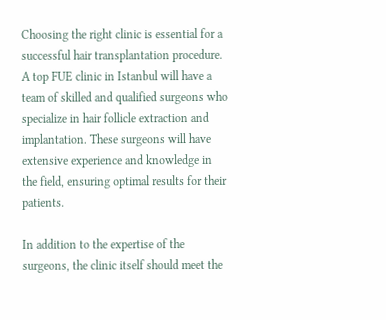Choosing the right clinic is essential for a successful hair transplantation procedure. A top FUE clinic in Istanbul will have a team of skilled and qualified surgeons who specialize in hair follicle extraction and implantation. These surgeons will have extensive experience and knowledge in the field, ensuring optimal results for their patients.

In addition to the expertise of the surgeons, the clinic itself should meet the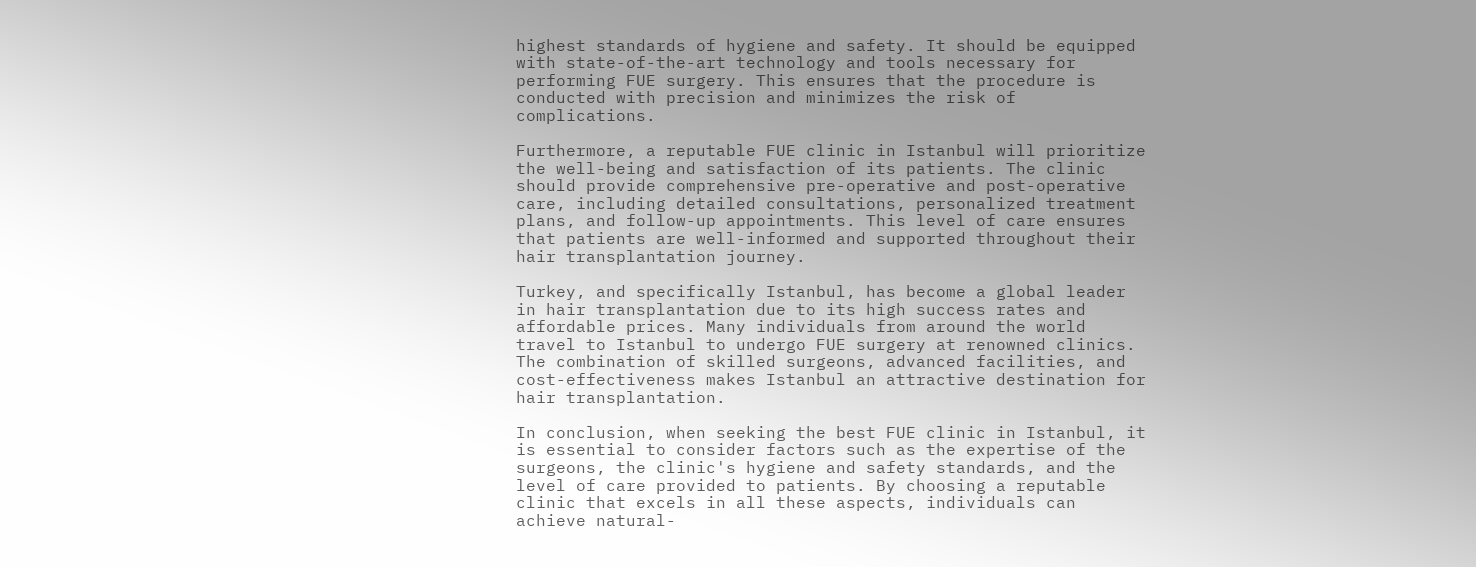highest standards of hygiene and safety. It should be equipped with state-of-the-art technology and tools necessary for performing FUE surgery. This ensures that the procedure is conducted with precision and minimizes the risk of complications.

Furthermore, a reputable FUE clinic in Istanbul will prioritize the well-being and satisfaction of its patients. The clinic should provide comprehensive pre-operative and post-operative care, including detailed consultations, personalized treatment plans, and follow-up appointments. This level of care ensures that patients are well-informed and supported throughout their hair transplantation journey.

Turkey, and specifically Istanbul, has become a global leader in hair transplantation due to its high success rates and affordable prices. Many individuals from around the world travel to Istanbul to undergo FUE surgery at renowned clinics. The combination of skilled surgeons, advanced facilities, and cost-effectiveness makes Istanbul an attractive destination for hair transplantation.

In conclusion, when seeking the best FUE clinic in Istanbul, it is essential to consider factors such as the expertise of the surgeons, the clinic's hygiene and safety standards, and the level of care provided to patients. By choosing a reputable clinic that excels in all these aspects, individuals can achieve natural-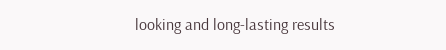looking and long-lasting results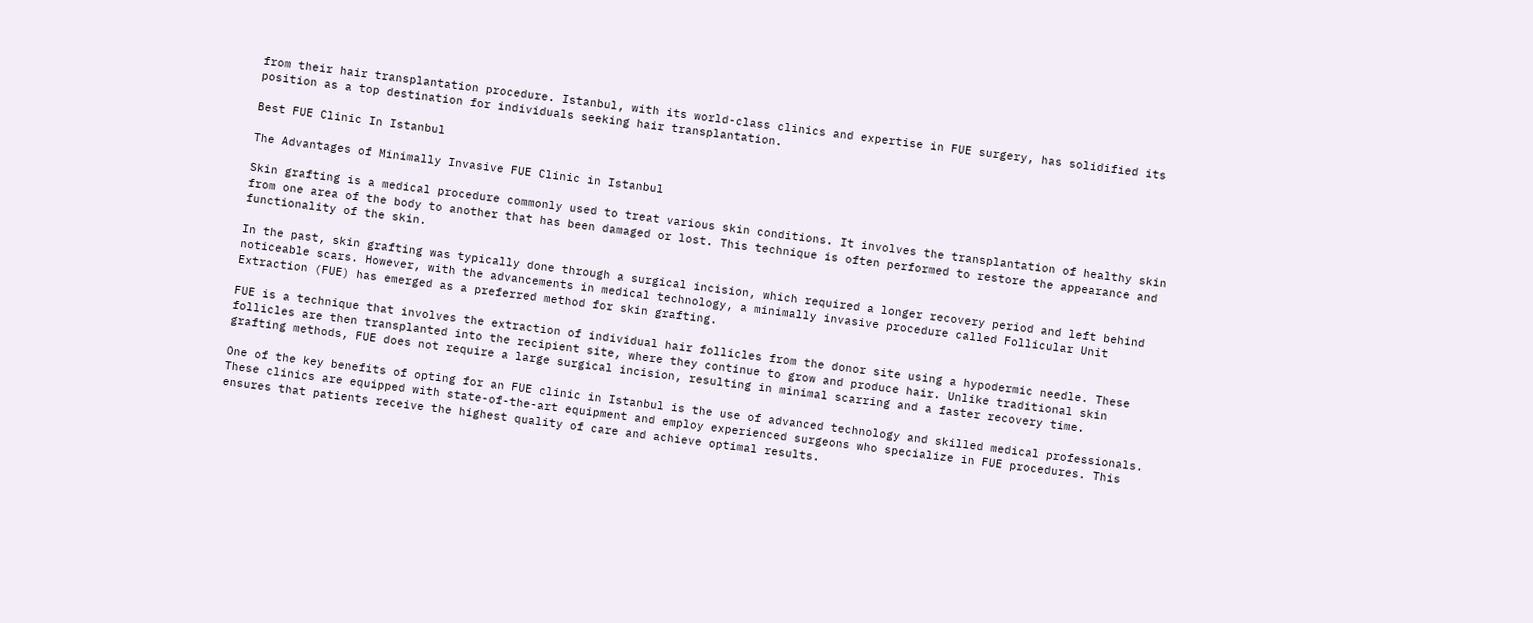from their hair transplantation procedure. Istanbul, with its world-class clinics and expertise in FUE surgery, has solidified its position as a top destination for individuals seeking hair transplantation.

Best FUE Clinic In Istanbul

The Advantages of Minimally Invasive FUE Clinic in Istanbul

Skin grafting is a medical procedure commonly used to treat various skin conditions. It involves the transplantation of healthy skin from one area of the body to another that has been damaged or lost. This technique is often performed to restore the appearance and functionality of the skin.

In the past, skin grafting was typically done through a surgical incision, which required a longer recovery period and left behind noticeable scars. However, with the advancements in medical technology, a minimally invasive procedure called Follicular Unit Extraction (FUE) has emerged as a preferred method for skin grafting.

FUE is a technique that involves the extraction of individual hair follicles from the donor site using a hypodermic needle. These follicles are then transplanted into the recipient site, where they continue to grow and produce hair. Unlike traditional skin grafting methods, FUE does not require a large surgical incision, resulting in minimal scarring and a faster recovery time.

One of the key benefits of opting for an FUE clinic in Istanbul is the use of advanced technology and skilled medical professionals. These clinics are equipped with state-of-the-art equipment and employ experienced surgeons who specialize in FUE procedures. This ensures that patients receive the highest quality of care and achieve optimal results.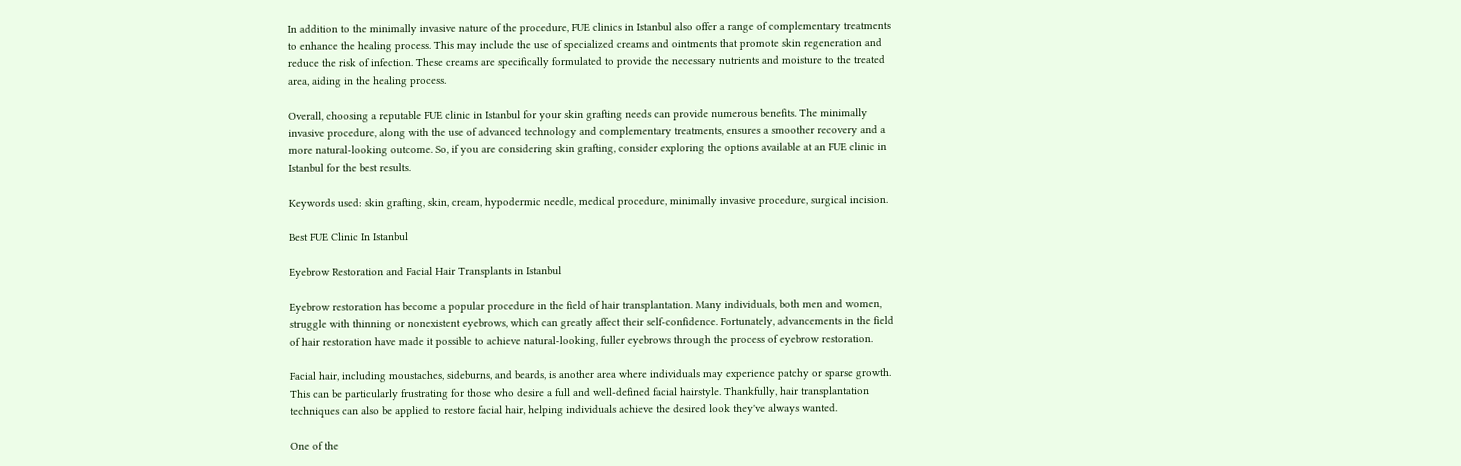In addition to the minimally invasive nature of the procedure, FUE clinics in Istanbul also offer a range of complementary treatments to enhance the healing process. This may include the use of specialized creams and ointments that promote skin regeneration and reduce the risk of infection. These creams are specifically formulated to provide the necessary nutrients and moisture to the treated area, aiding in the healing process.

Overall, choosing a reputable FUE clinic in Istanbul for your skin grafting needs can provide numerous benefits. The minimally invasive procedure, along with the use of advanced technology and complementary treatments, ensures a smoother recovery and a more natural-looking outcome. So, if you are considering skin grafting, consider exploring the options available at an FUE clinic in Istanbul for the best results.

Keywords used: skin grafting, skin, cream, hypodermic needle, medical procedure, minimally invasive procedure, surgical incision.

Best FUE Clinic In Istanbul

Eyebrow Restoration and Facial Hair Transplants in Istanbul

Eyebrow restoration has become a popular procedure in the field of hair transplantation. Many individuals, both men and women, struggle with thinning or nonexistent eyebrows, which can greatly affect their self-confidence. Fortunately, advancements in the field of hair restoration have made it possible to achieve natural-looking, fuller eyebrows through the process of eyebrow restoration.

Facial hair, including moustaches, sideburns, and beards, is another area where individuals may experience patchy or sparse growth. This can be particularly frustrating for those who desire a full and well-defined facial hairstyle. Thankfully, hair transplantation techniques can also be applied to restore facial hair, helping individuals achieve the desired look they've always wanted.

One of the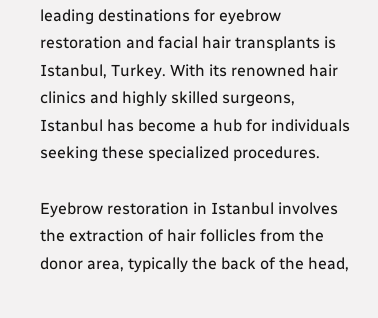leading destinations for eyebrow restoration and facial hair transplants is Istanbul, Turkey. With its renowned hair clinics and highly skilled surgeons, Istanbul has become a hub for individuals seeking these specialized procedures.

Eyebrow restoration in Istanbul involves the extraction of hair follicles from the donor area, typically the back of the head,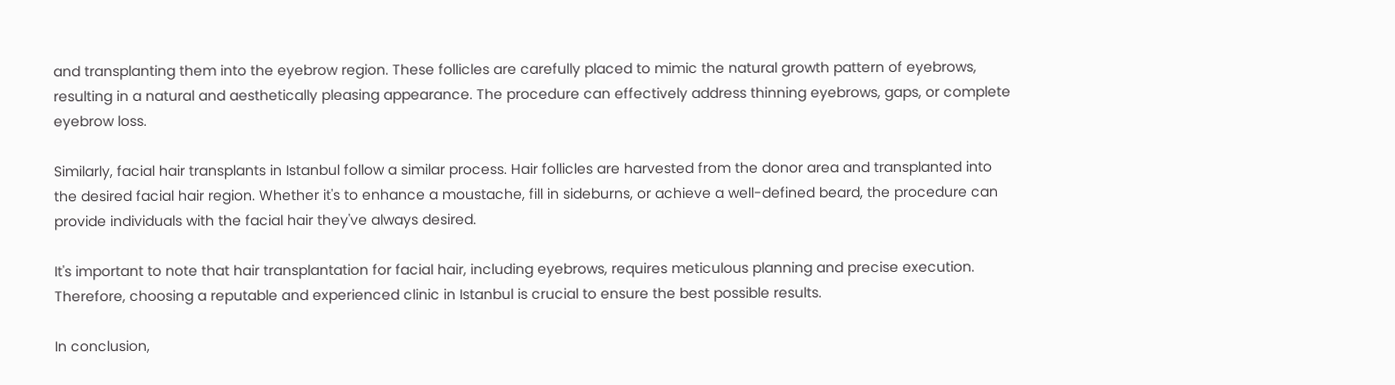and transplanting them into the eyebrow region. These follicles are carefully placed to mimic the natural growth pattern of eyebrows, resulting in a natural and aesthetically pleasing appearance. The procedure can effectively address thinning eyebrows, gaps, or complete eyebrow loss.

Similarly, facial hair transplants in Istanbul follow a similar process. Hair follicles are harvested from the donor area and transplanted into the desired facial hair region. Whether it's to enhance a moustache, fill in sideburns, or achieve a well-defined beard, the procedure can provide individuals with the facial hair they've always desired.

It's important to note that hair transplantation for facial hair, including eyebrows, requires meticulous planning and precise execution. Therefore, choosing a reputable and experienced clinic in Istanbul is crucial to ensure the best possible results.

In conclusion,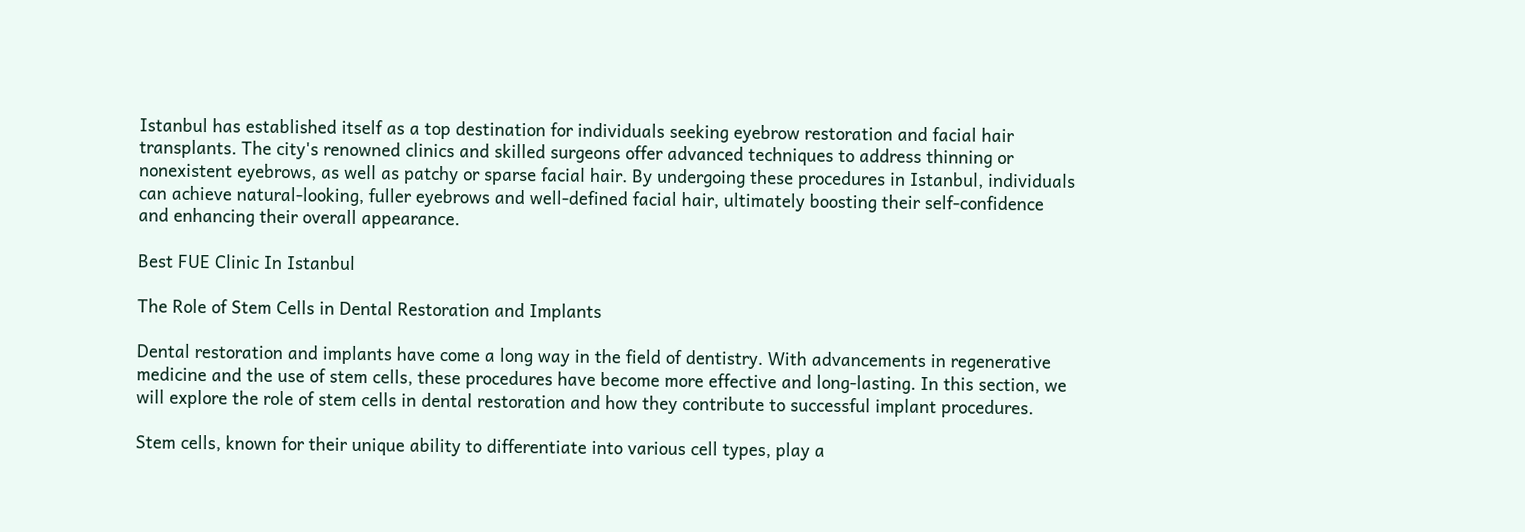Istanbul has established itself as a top destination for individuals seeking eyebrow restoration and facial hair transplants. The city's renowned clinics and skilled surgeons offer advanced techniques to address thinning or nonexistent eyebrows, as well as patchy or sparse facial hair. By undergoing these procedures in Istanbul, individuals can achieve natural-looking, fuller eyebrows and well-defined facial hair, ultimately boosting their self-confidence and enhancing their overall appearance.

Best FUE Clinic In Istanbul

The Role of Stem Cells in Dental Restoration and Implants

Dental restoration and implants have come a long way in the field of dentistry. With advancements in regenerative medicine and the use of stem cells, these procedures have become more effective and long-lasting. In this section, we will explore the role of stem cells in dental restoration and how they contribute to successful implant procedures.

Stem cells, known for their unique ability to differentiate into various cell types, play a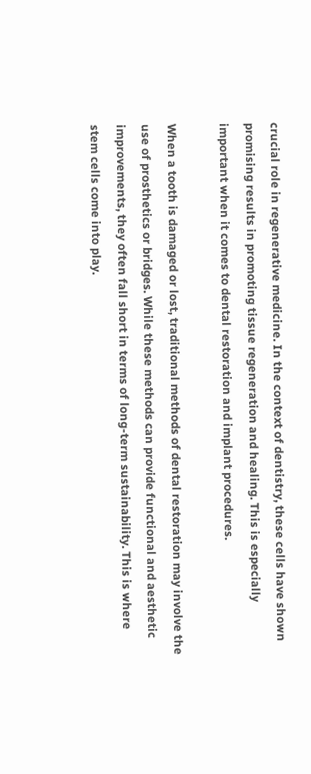crucial role in regenerative medicine. In the context of dentistry, these cells have shown promising results in promoting tissue regeneration and healing. This is especially important when it comes to dental restoration and implant procedures.

When a tooth is damaged or lost, traditional methods of dental restoration may involve the use of prosthetics or bridges. While these methods can provide functional and aesthetic improvements, they often fall short in terms of long-term sustainability. This is where stem cells come into play.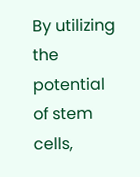By utilizing the potential of stem cells,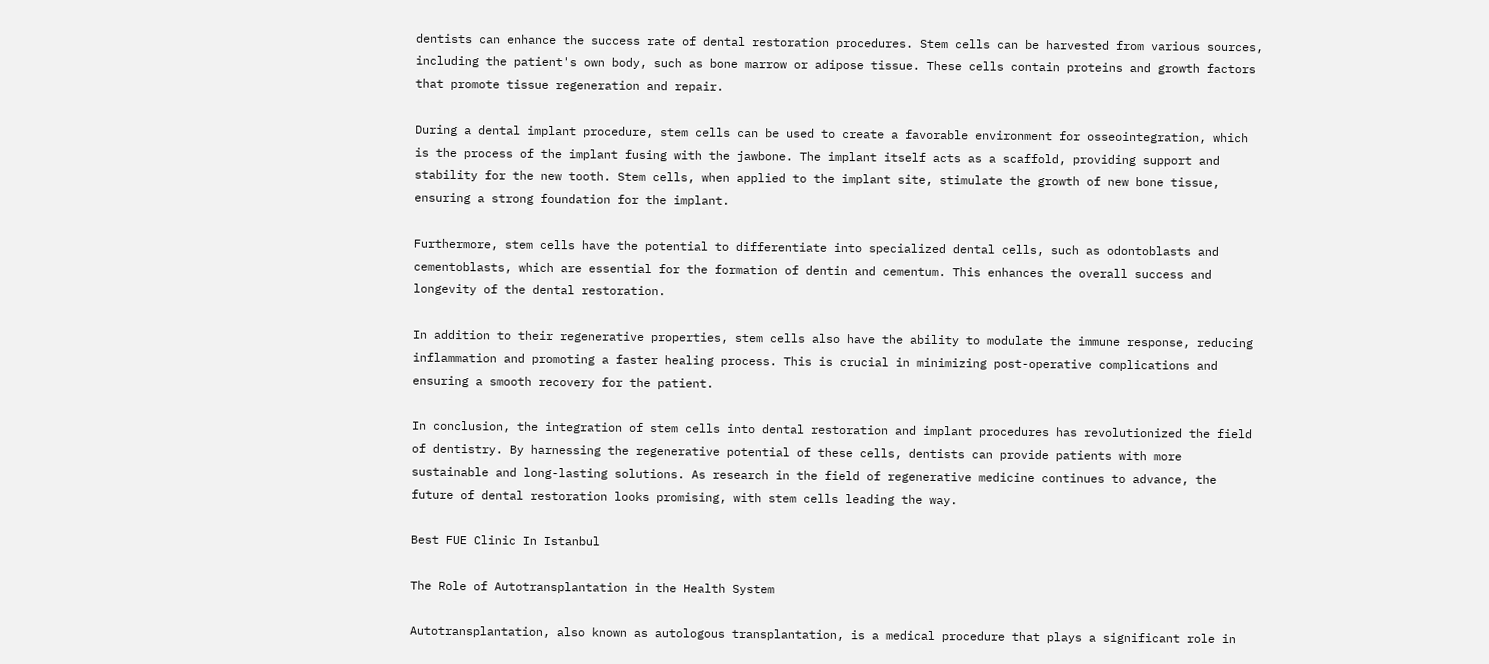dentists can enhance the success rate of dental restoration procedures. Stem cells can be harvested from various sources, including the patient's own body, such as bone marrow or adipose tissue. These cells contain proteins and growth factors that promote tissue regeneration and repair.

During a dental implant procedure, stem cells can be used to create a favorable environment for osseointegration, which is the process of the implant fusing with the jawbone. The implant itself acts as a scaffold, providing support and stability for the new tooth. Stem cells, when applied to the implant site, stimulate the growth of new bone tissue, ensuring a strong foundation for the implant.

Furthermore, stem cells have the potential to differentiate into specialized dental cells, such as odontoblasts and cementoblasts, which are essential for the formation of dentin and cementum. This enhances the overall success and longevity of the dental restoration.

In addition to their regenerative properties, stem cells also have the ability to modulate the immune response, reducing inflammation and promoting a faster healing process. This is crucial in minimizing post-operative complications and ensuring a smooth recovery for the patient.

In conclusion, the integration of stem cells into dental restoration and implant procedures has revolutionized the field of dentistry. By harnessing the regenerative potential of these cells, dentists can provide patients with more sustainable and long-lasting solutions. As research in the field of regenerative medicine continues to advance, the future of dental restoration looks promising, with stem cells leading the way.

Best FUE Clinic In Istanbul

The Role of Autotransplantation in the Health System

Autotransplantation, also known as autologous transplantation, is a medical procedure that plays a significant role in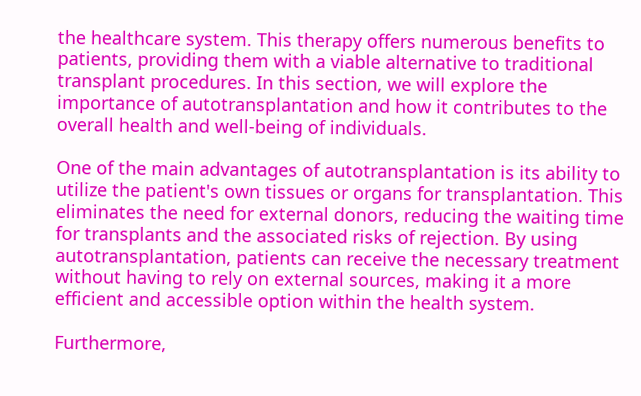the healthcare system. This therapy offers numerous benefits to patients, providing them with a viable alternative to traditional transplant procedures. In this section, we will explore the importance of autotransplantation and how it contributes to the overall health and well-being of individuals.

One of the main advantages of autotransplantation is its ability to utilize the patient's own tissues or organs for transplantation. This eliminates the need for external donors, reducing the waiting time for transplants and the associated risks of rejection. By using autotransplantation, patients can receive the necessary treatment without having to rely on external sources, making it a more efficient and accessible option within the health system.

Furthermore,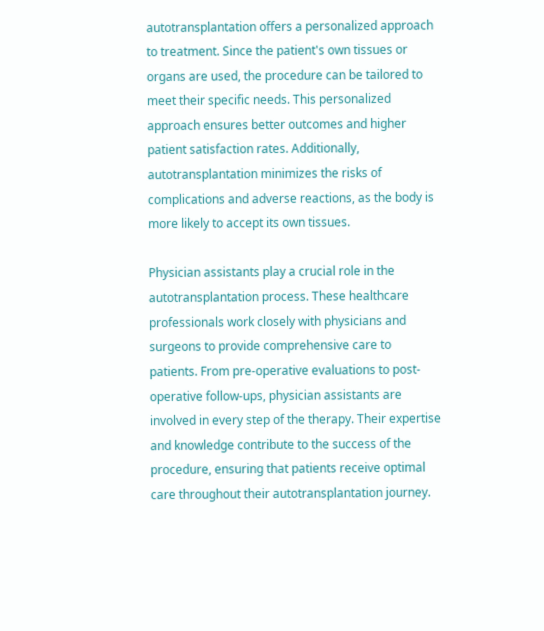autotransplantation offers a personalized approach to treatment. Since the patient's own tissues or organs are used, the procedure can be tailored to meet their specific needs. This personalized approach ensures better outcomes and higher patient satisfaction rates. Additionally, autotransplantation minimizes the risks of complications and adverse reactions, as the body is more likely to accept its own tissues.

Physician assistants play a crucial role in the autotransplantation process. These healthcare professionals work closely with physicians and surgeons to provide comprehensive care to patients. From pre-operative evaluations to post-operative follow-ups, physician assistants are involved in every step of the therapy. Their expertise and knowledge contribute to the success of the procedure, ensuring that patients receive optimal care throughout their autotransplantation journey.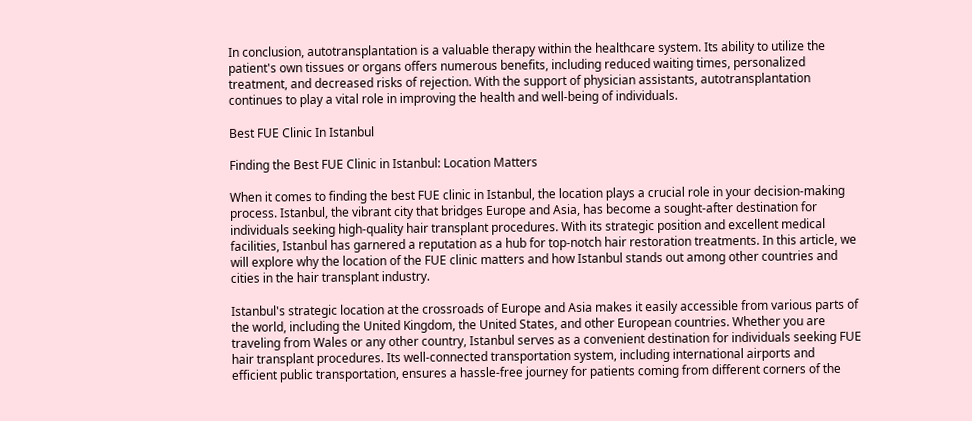In conclusion, autotransplantation is a valuable therapy within the healthcare system. Its ability to utilize the patient's own tissues or organs offers numerous benefits, including reduced waiting times, personalized treatment, and decreased risks of rejection. With the support of physician assistants, autotransplantation continues to play a vital role in improving the health and well-being of individuals.

Best FUE Clinic In Istanbul

Finding the Best FUE Clinic in Istanbul: Location Matters

When it comes to finding the best FUE clinic in Istanbul, the location plays a crucial role in your decision-making process. Istanbul, the vibrant city that bridges Europe and Asia, has become a sought-after destination for individuals seeking high-quality hair transplant procedures. With its strategic position and excellent medical facilities, Istanbul has garnered a reputation as a hub for top-notch hair restoration treatments. In this article, we will explore why the location of the FUE clinic matters and how Istanbul stands out among other countries and cities in the hair transplant industry.

Istanbul's strategic location at the crossroads of Europe and Asia makes it easily accessible from various parts of the world, including the United Kingdom, the United States, and other European countries. Whether you are traveling from Wales or any other country, Istanbul serves as a convenient destination for individuals seeking FUE hair transplant procedures. Its well-connected transportation system, including international airports and efficient public transportation, ensures a hassle-free journey for patients coming from different corners of the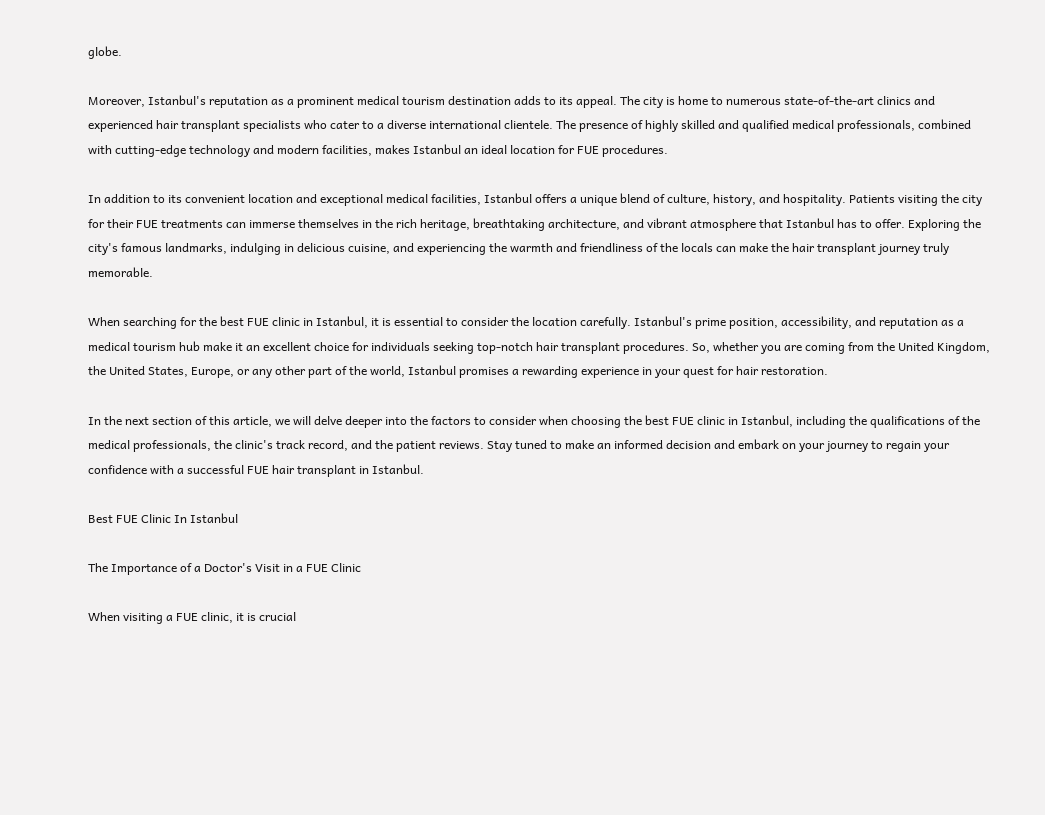globe.

Moreover, Istanbul's reputation as a prominent medical tourism destination adds to its appeal. The city is home to numerous state-of-the-art clinics and experienced hair transplant specialists who cater to a diverse international clientele. The presence of highly skilled and qualified medical professionals, combined with cutting-edge technology and modern facilities, makes Istanbul an ideal location for FUE procedures.

In addition to its convenient location and exceptional medical facilities, Istanbul offers a unique blend of culture, history, and hospitality. Patients visiting the city for their FUE treatments can immerse themselves in the rich heritage, breathtaking architecture, and vibrant atmosphere that Istanbul has to offer. Exploring the city's famous landmarks, indulging in delicious cuisine, and experiencing the warmth and friendliness of the locals can make the hair transplant journey truly memorable.

When searching for the best FUE clinic in Istanbul, it is essential to consider the location carefully. Istanbul's prime position, accessibility, and reputation as a medical tourism hub make it an excellent choice for individuals seeking top-notch hair transplant procedures. So, whether you are coming from the United Kingdom, the United States, Europe, or any other part of the world, Istanbul promises a rewarding experience in your quest for hair restoration.

In the next section of this article, we will delve deeper into the factors to consider when choosing the best FUE clinic in Istanbul, including the qualifications of the medical professionals, the clinic's track record, and the patient reviews. Stay tuned to make an informed decision and embark on your journey to regain your confidence with a successful FUE hair transplant in Istanbul.

Best FUE Clinic In Istanbul

The Importance of a Doctor's Visit in a FUE Clinic

When visiting a FUE clinic, it is crucial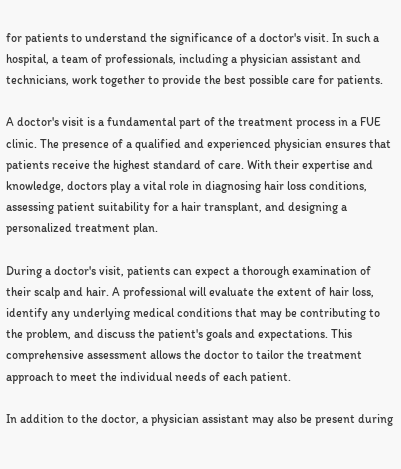for patients to understand the significance of a doctor's visit. In such a hospital, a team of professionals, including a physician assistant and technicians, work together to provide the best possible care for patients.

A doctor's visit is a fundamental part of the treatment process in a FUE clinic. The presence of a qualified and experienced physician ensures that patients receive the highest standard of care. With their expertise and knowledge, doctors play a vital role in diagnosing hair loss conditions, assessing patient suitability for a hair transplant, and designing a personalized treatment plan.

During a doctor's visit, patients can expect a thorough examination of their scalp and hair. A professional will evaluate the extent of hair loss, identify any underlying medical conditions that may be contributing to the problem, and discuss the patient's goals and expectations. This comprehensive assessment allows the doctor to tailor the treatment approach to meet the individual needs of each patient.

In addition to the doctor, a physician assistant may also be present during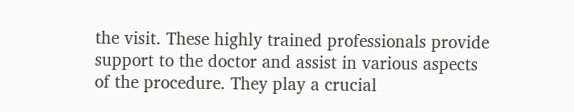the visit. These highly trained professionals provide support to the doctor and assist in various aspects of the procedure. They play a crucial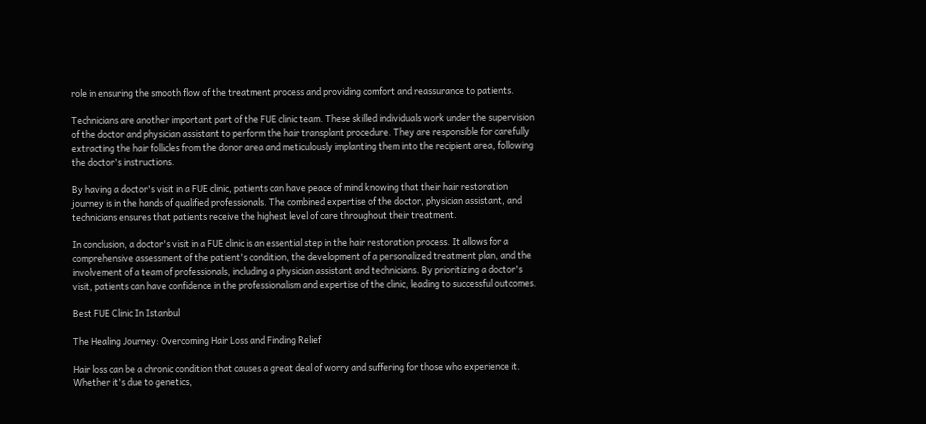role in ensuring the smooth flow of the treatment process and providing comfort and reassurance to patients.

Technicians are another important part of the FUE clinic team. These skilled individuals work under the supervision of the doctor and physician assistant to perform the hair transplant procedure. They are responsible for carefully extracting the hair follicles from the donor area and meticulously implanting them into the recipient area, following the doctor's instructions.

By having a doctor's visit in a FUE clinic, patients can have peace of mind knowing that their hair restoration journey is in the hands of qualified professionals. The combined expertise of the doctor, physician assistant, and technicians ensures that patients receive the highest level of care throughout their treatment.

In conclusion, a doctor's visit in a FUE clinic is an essential step in the hair restoration process. It allows for a comprehensive assessment of the patient's condition, the development of a personalized treatment plan, and the involvement of a team of professionals, including a physician assistant and technicians. By prioritizing a doctor's visit, patients can have confidence in the professionalism and expertise of the clinic, leading to successful outcomes.

Best FUE Clinic In Istanbul

The Healing Journey: Overcoming Hair Loss and Finding Relief

Hair loss can be a chronic condition that causes a great deal of worry and suffering for those who experience it. Whether it's due to genetics,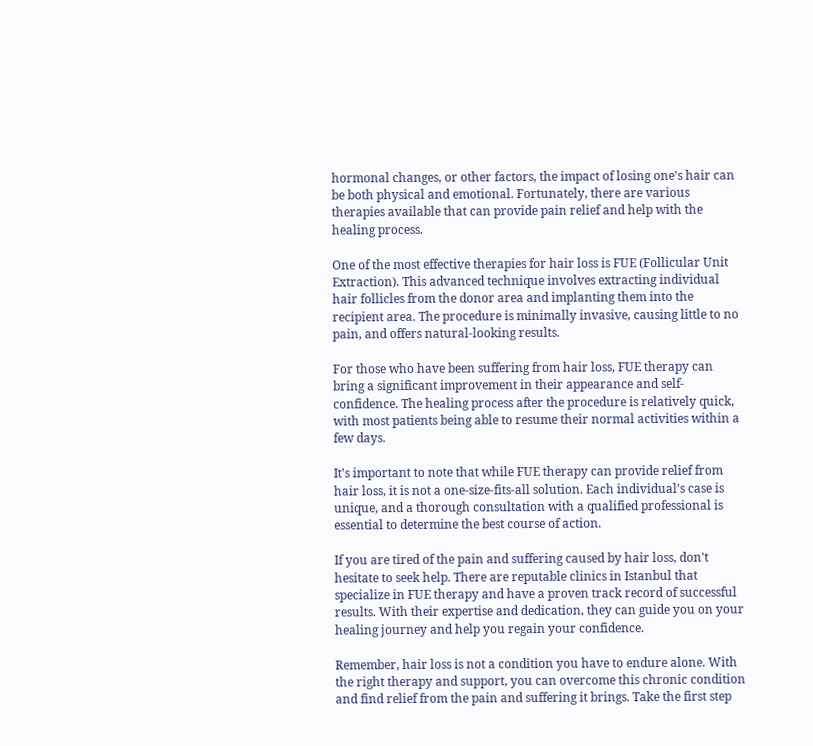hormonal changes, or other factors, the impact of losing one's hair can be both physical and emotional. Fortunately, there are various therapies available that can provide pain relief and help with the healing process.

One of the most effective therapies for hair loss is FUE (Follicular Unit Extraction). This advanced technique involves extracting individual hair follicles from the donor area and implanting them into the recipient area. The procedure is minimally invasive, causing little to no pain, and offers natural-looking results.

For those who have been suffering from hair loss, FUE therapy can bring a significant improvement in their appearance and self-confidence. The healing process after the procedure is relatively quick, with most patients being able to resume their normal activities within a few days.

It's important to note that while FUE therapy can provide relief from hair loss, it is not a one-size-fits-all solution. Each individual's case is unique, and a thorough consultation with a qualified professional is essential to determine the best course of action.

If you are tired of the pain and suffering caused by hair loss, don't hesitate to seek help. There are reputable clinics in Istanbul that specialize in FUE therapy and have a proven track record of successful results. With their expertise and dedication, they can guide you on your healing journey and help you regain your confidence.

Remember, hair loss is not a condition you have to endure alone. With the right therapy and support, you can overcome this chronic condition and find relief from the pain and suffering it brings. Take the first step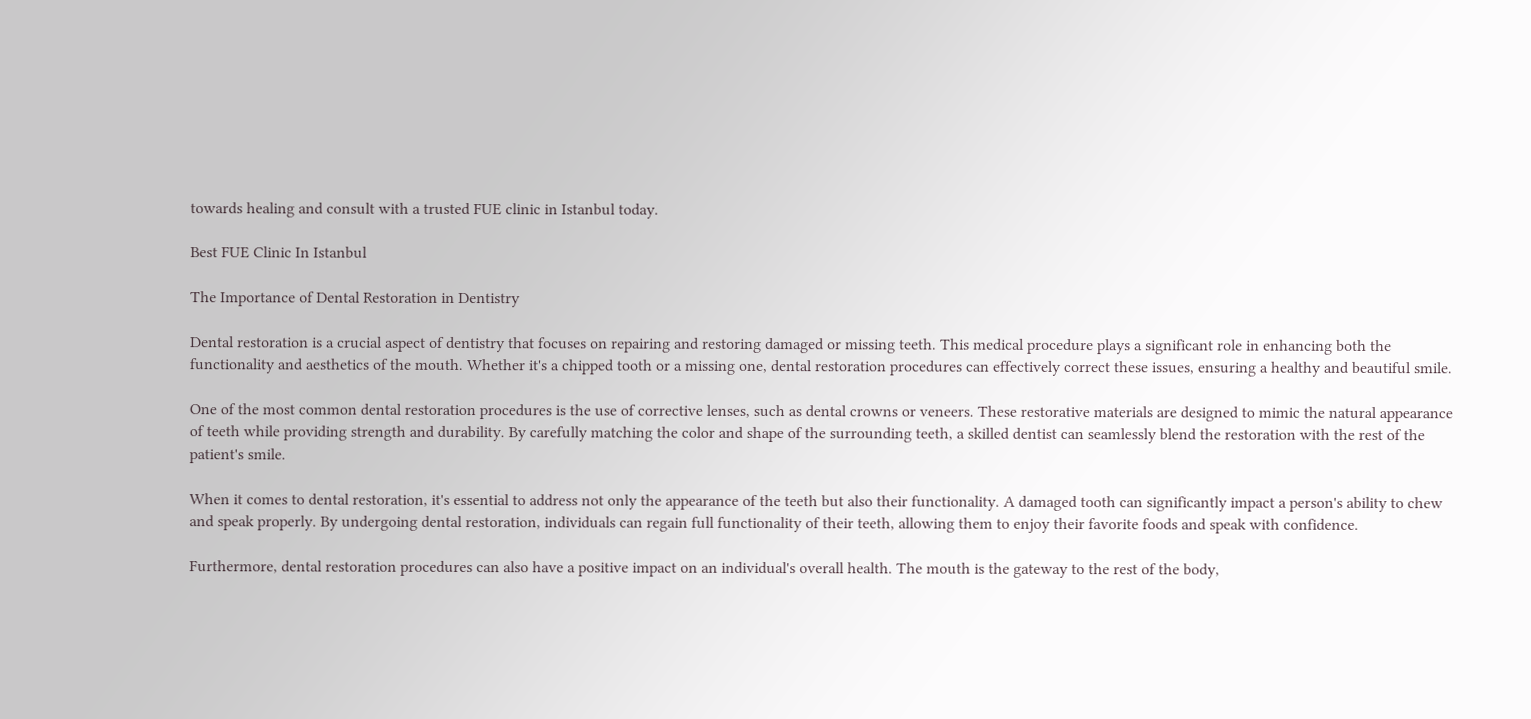towards healing and consult with a trusted FUE clinic in Istanbul today.

Best FUE Clinic In Istanbul

The Importance of Dental Restoration in Dentistry

Dental restoration is a crucial aspect of dentistry that focuses on repairing and restoring damaged or missing teeth. This medical procedure plays a significant role in enhancing both the functionality and aesthetics of the mouth. Whether it's a chipped tooth or a missing one, dental restoration procedures can effectively correct these issues, ensuring a healthy and beautiful smile.

One of the most common dental restoration procedures is the use of corrective lenses, such as dental crowns or veneers. These restorative materials are designed to mimic the natural appearance of teeth while providing strength and durability. By carefully matching the color and shape of the surrounding teeth, a skilled dentist can seamlessly blend the restoration with the rest of the patient's smile.

When it comes to dental restoration, it's essential to address not only the appearance of the teeth but also their functionality. A damaged tooth can significantly impact a person's ability to chew and speak properly. By undergoing dental restoration, individuals can regain full functionality of their teeth, allowing them to enjoy their favorite foods and speak with confidence.

Furthermore, dental restoration procedures can also have a positive impact on an individual's overall health. The mouth is the gateway to the rest of the body,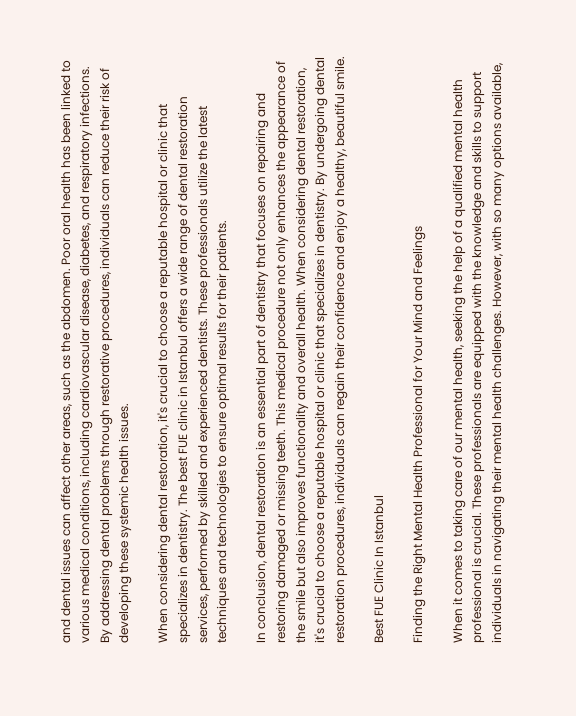and dental issues can affect other areas, such as the abdomen. Poor oral health has been linked to various medical conditions, including cardiovascular disease, diabetes, and respiratory infections. By addressing dental problems through restorative procedures, individuals can reduce their risk of developing these systemic health issues.

When considering dental restoration, it's crucial to choose a reputable hospital or clinic that specializes in dentistry. The best FUE clinic in Istanbul offers a wide range of dental restoration services, performed by skilled and experienced dentists. These professionals utilize the latest techniques and technologies to ensure optimal results for their patients.

In conclusion, dental restoration is an essential part of dentistry that focuses on repairing and restoring damaged or missing teeth. This medical procedure not only enhances the appearance of the smile but also improves functionality and overall health. When considering dental restoration, it's crucial to choose a reputable hospital or clinic that specializes in dentistry. By undergoing dental restoration procedures, individuals can regain their confidence and enjoy a healthy, beautiful smile.

Best FUE Clinic In Istanbul

Finding the Right Mental Health Professional for Your Mind and Feelings

When it comes to taking care of our mental health, seeking the help of a qualified mental health professional is crucial. These professionals are equipped with the knowledge and skills to support individuals in navigating their mental health challenges. However, with so many options available,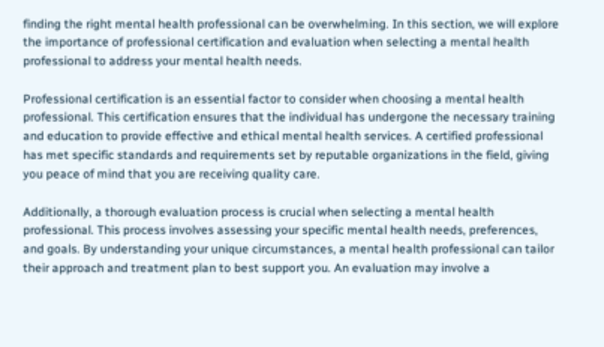finding the right mental health professional can be overwhelming. In this section, we will explore the importance of professional certification and evaluation when selecting a mental health professional to address your mental health needs.

Professional certification is an essential factor to consider when choosing a mental health professional. This certification ensures that the individual has undergone the necessary training and education to provide effective and ethical mental health services. A certified professional has met specific standards and requirements set by reputable organizations in the field, giving you peace of mind that you are receiving quality care.

Additionally, a thorough evaluation process is crucial when selecting a mental health professional. This process involves assessing your specific mental health needs, preferences, and goals. By understanding your unique circumstances, a mental health professional can tailor their approach and treatment plan to best support you. An evaluation may involve a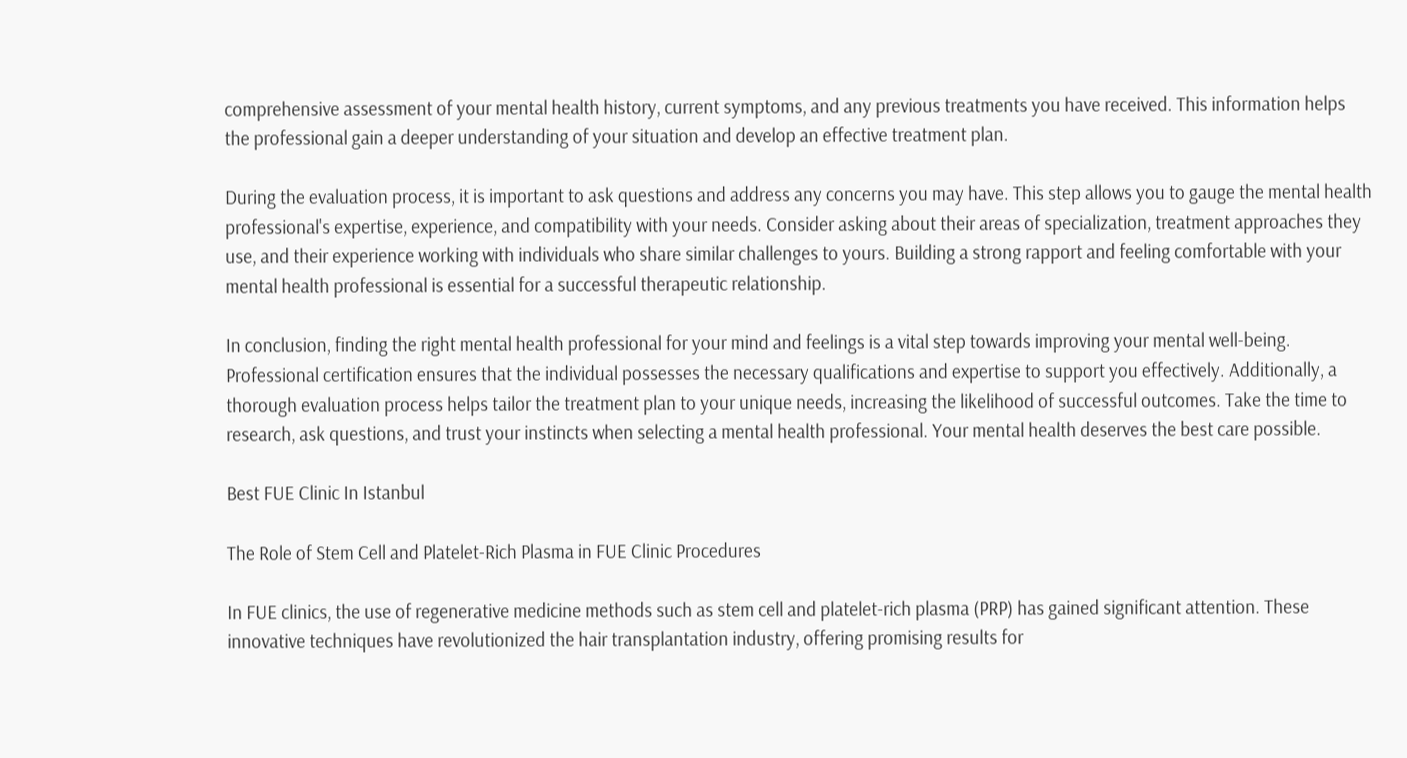comprehensive assessment of your mental health history, current symptoms, and any previous treatments you have received. This information helps the professional gain a deeper understanding of your situation and develop an effective treatment plan.

During the evaluation process, it is important to ask questions and address any concerns you may have. This step allows you to gauge the mental health professional's expertise, experience, and compatibility with your needs. Consider asking about their areas of specialization, treatment approaches they use, and their experience working with individuals who share similar challenges to yours. Building a strong rapport and feeling comfortable with your mental health professional is essential for a successful therapeutic relationship.

In conclusion, finding the right mental health professional for your mind and feelings is a vital step towards improving your mental well-being. Professional certification ensures that the individual possesses the necessary qualifications and expertise to support you effectively. Additionally, a thorough evaluation process helps tailor the treatment plan to your unique needs, increasing the likelihood of successful outcomes. Take the time to research, ask questions, and trust your instincts when selecting a mental health professional. Your mental health deserves the best care possible.

Best FUE Clinic In Istanbul

The Role of Stem Cell and Platelet-Rich Plasma in FUE Clinic Procedures

In FUE clinics, the use of regenerative medicine methods such as stem cell and platelet-rich plasma (PRP) has gained significant attention. These innovative techniques have revolutionized the hair transplantation industry, offering promising results for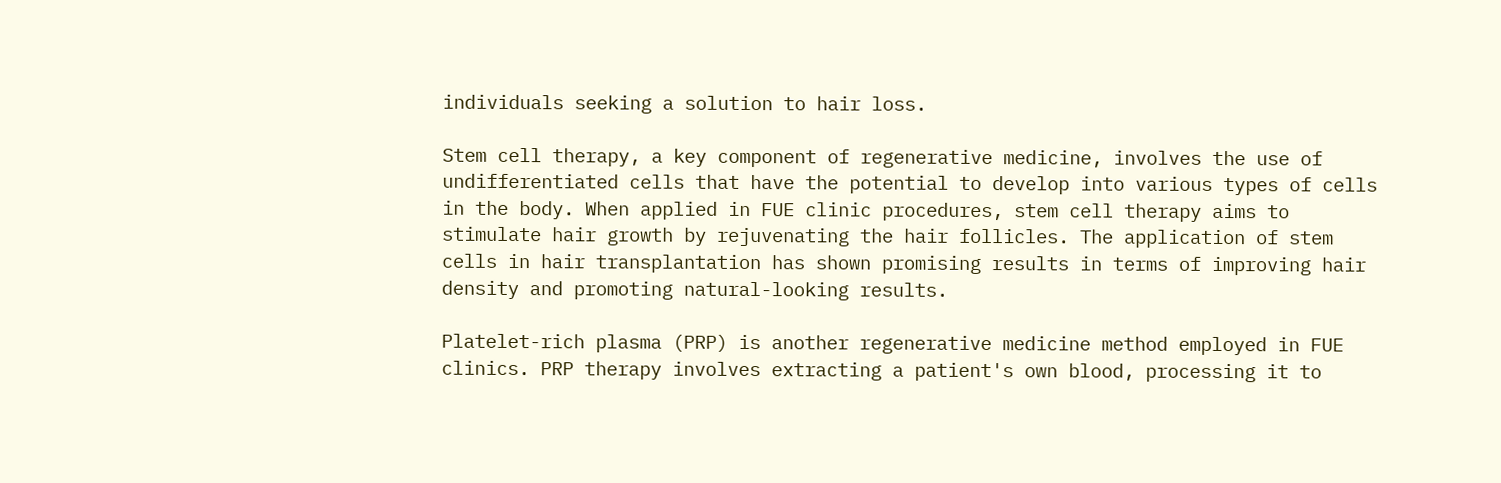individuals seeking a solution to hair loss.

Stem cell therapy, a key component of regenerative medicine, involves the use of undifferentiated cells that have the potential to develop into various types of cells in the body. When applied in FUE clinic procedures, stem cell therapy aims to stimulate hair growth by rejuvenating the hair follicles. The application of stem cells in hair transplantation has shown promising results in terms of improving hair density and promoting natural-looking results.

Platelet-rich plasma (PRP) is another regenerative medicine method employed in FUE clinics. PRP therapy involves extracting a patient's own blood, processing it to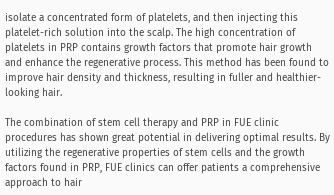isolate a concentrated form of platelets, and then injecting this platelet-rich solution into the scalp. The high concentration of platelets in PRP contains growth factors that promote hair growth and enhance the regenerative process. This method has been found to improve hair density and thickness, resulting in fuller and healthier-looking hair.

The combination of stem cell therapy and PRP in FUE clinic procedures has shown great potential in delivering optimal results. By utilizing the regenerative properties of stem cells and the growth factors found in PRP, FUE clinics can offer patients a comprehensive approach to hair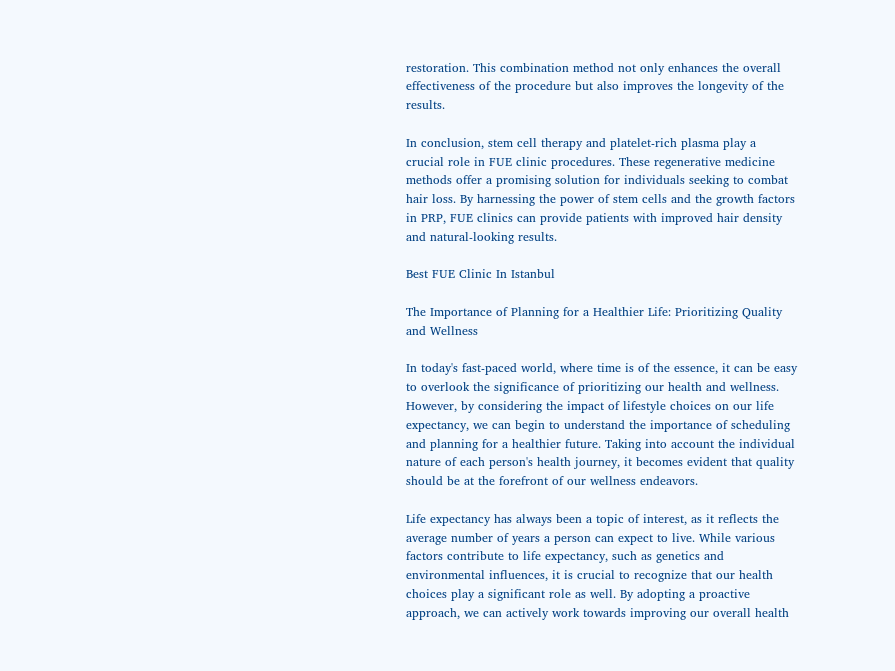restoration. This combination method not only enhances the overall effectiveness of the procedure but also improves the longevity of the results.

In conclusion, stem cell therapy and platelet-rich plasma play a crucial role in FUE clinic procedures. These regenerative medicine methods offer a promising solution for individuals seeking to combat hair loss. By harnessing the power of stem cells and the growth factors in PRP, FUE clinics can provide patients with improved hair density and natural-looking results.

Best FUE Clinic In Istanbul

The Importance of Planning for a Healthier Life: Prioritizing Quality and Wellness

In today's fast-paced world, where time is of the essence, it can be easy to overlook the significance of prioritizing our health and wellness. However, by considering the impact of lifestyle choices on our life expectancy, we can begin to understand the importance of scheduling and planning for a healthier future. Taking into account the individual nature of each person's health journey, it becomes evident that quality should be at the forefront of our wellness endeavors.

Life expectancy has always been a topic of interest, as it reflects the average number of years a person can expect to live. While various factors contribute to life expectancy, such as genetics and environmental influences, it is crucial to recognize that our health choices play a significant role as well. By adopting a proactive approach, we can actively work towards improving our overall health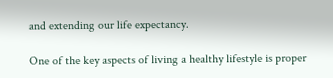and extending our life expectancy.

One of the key aspects of living a healthy lifestyle is proper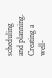scheduling and planning. Creating a well-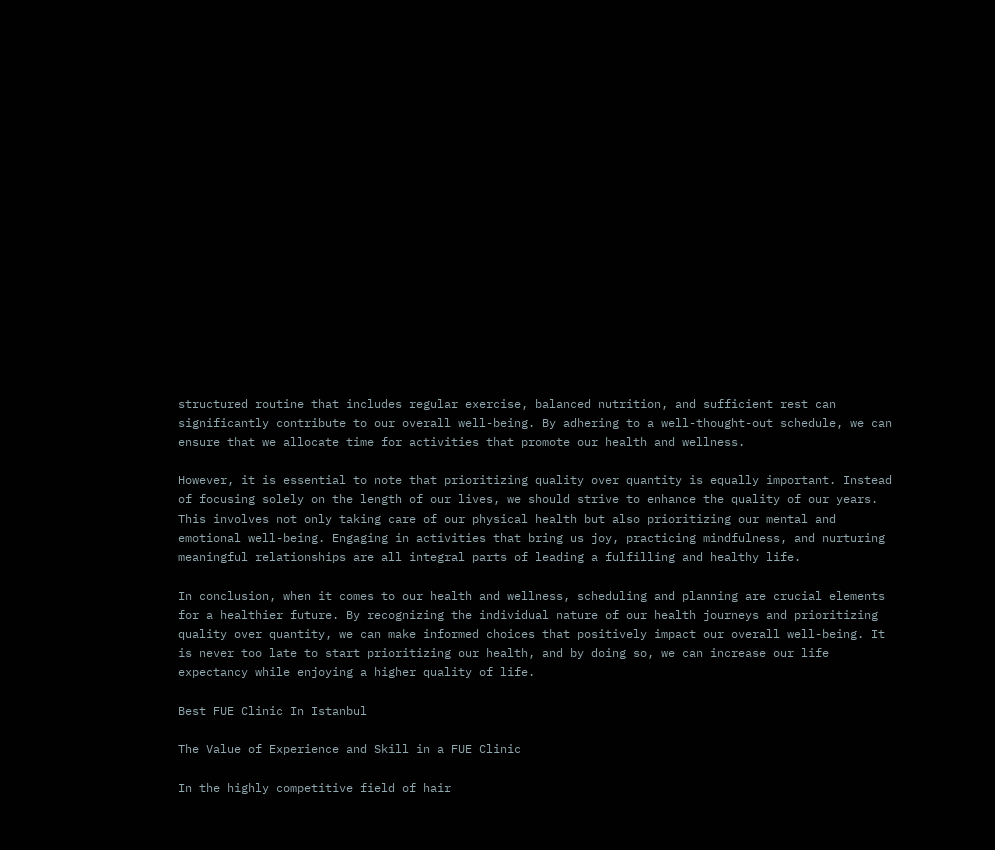structured routine that includes regular exercise, balanced nutrition, and sufficient rest can significantly contribute to our overall well-being. By adhering to a well-thought-out schedule, we can ensure that we allocate time for activities that promote our health and wellness.

However, it is essential to note that prioritizing quality over quantity is equally important. Instead of focusing solely on the length of our lives, we should strive to enhance the quality of our years. This involves not only taking care of our physical health but also prioritizing our mental and emotional well-being. Engaging in activities that bring us joy, practicing mindfulness, and nurturing meaningful relationships are all integral parts of leading a fulfilling and healthy life.

In conclusion, when it comes to our health and wellness, scheduling and planning are crucial elements for a healthier future. By recognizing the individual nature of our health journeys and prioritizing quality over quantity, we can make informed choices that positively impact our overall well-being. It is never too late to start prioritizing our health, and by doing so, we can increase our life expectancy while enjoying a higher quality of life.

Best FUE Clinic In Istanbul

The Value of Experience and Skill in a FUE Clinic

In the highly competitive field of hair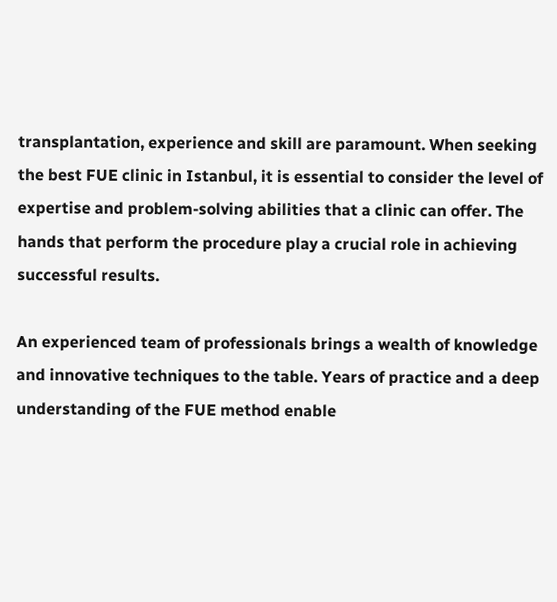transplantation, experience and skill are paramount. When seeking the best FUE clinic in Istanbul, it is essential to consider the level of expertise and problem-solving abilities that a clinic can offer. The hands that perform the procedure play a crucial role in achieving successful results.

An experienced team of professionals brings a wealth of knowledge and innovative techniques to the table. Years of practice and a deep understanding of the FUE method enable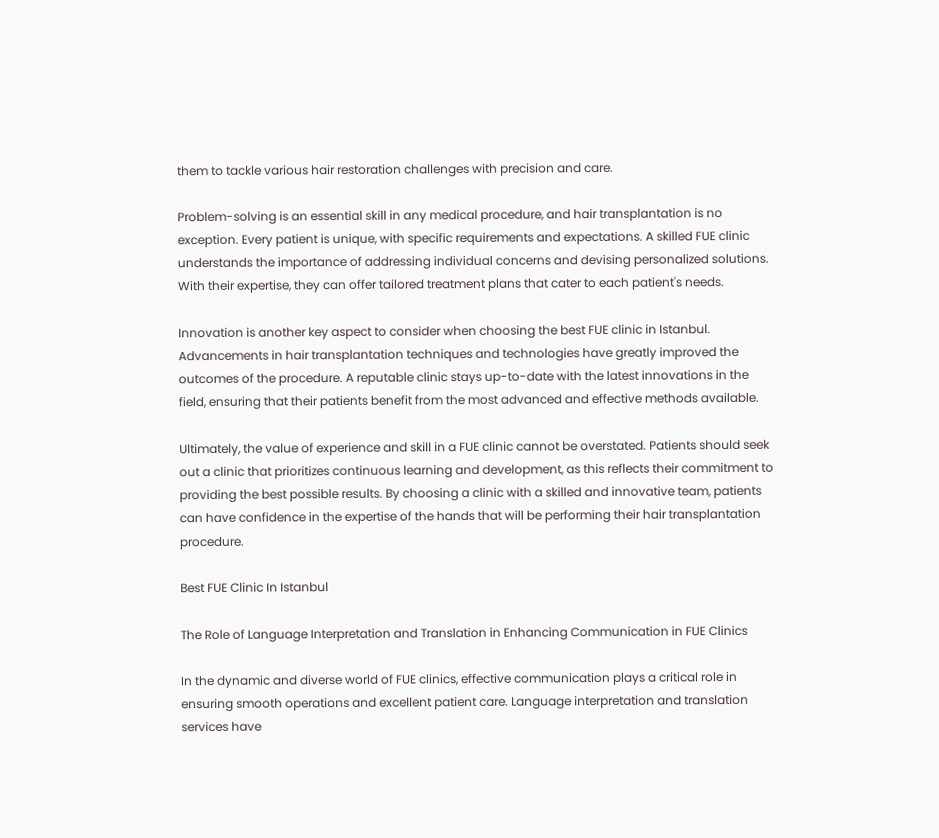them to tackle various hair restoration challenges with precision and care.

Problem-solving is an essential skill in any medical procedure, and hair transplantation is no exception. Every patient is unique, with specific requirements and expectations. A skilled FUE clinic understands the importance of addressing individual concerns and devising personalized solutions. With their expertise, they can offer tailored treatment plans that cater to each patient's needs.

Innovation is another key aspect to consider when choosing the best FUE clinic in Istanbul. Advancements in hair transplantation techniques and technologies have greatly improved the outcomes of the procedure. A reputable clinic stays up-to-date with the latest innovations in the field, ensuring that their patients benefit from the most advanced and effective methods available.

Ultimately, the value of experience and skill in a FUE clinic cannot be overstated. Patients should seek out a clinic that prioritizes continuous learning and development, as this reflects their commitment to providing the best possible results. By choosing a clinic with a skilled and innovative team, patients can have confidence in the expertise of the hands that will be performing their hair transplantation procedure.

Best FUE Clinic In Istanbul

The Role of Language Interpretation and Translation in Enhancing Communication in FUE Clinics

In the dynamic and diverse world of FUE clinics, effective communication plays a critical role in ensuring smooth operations and excellent patient care. Language interpretation and translation services have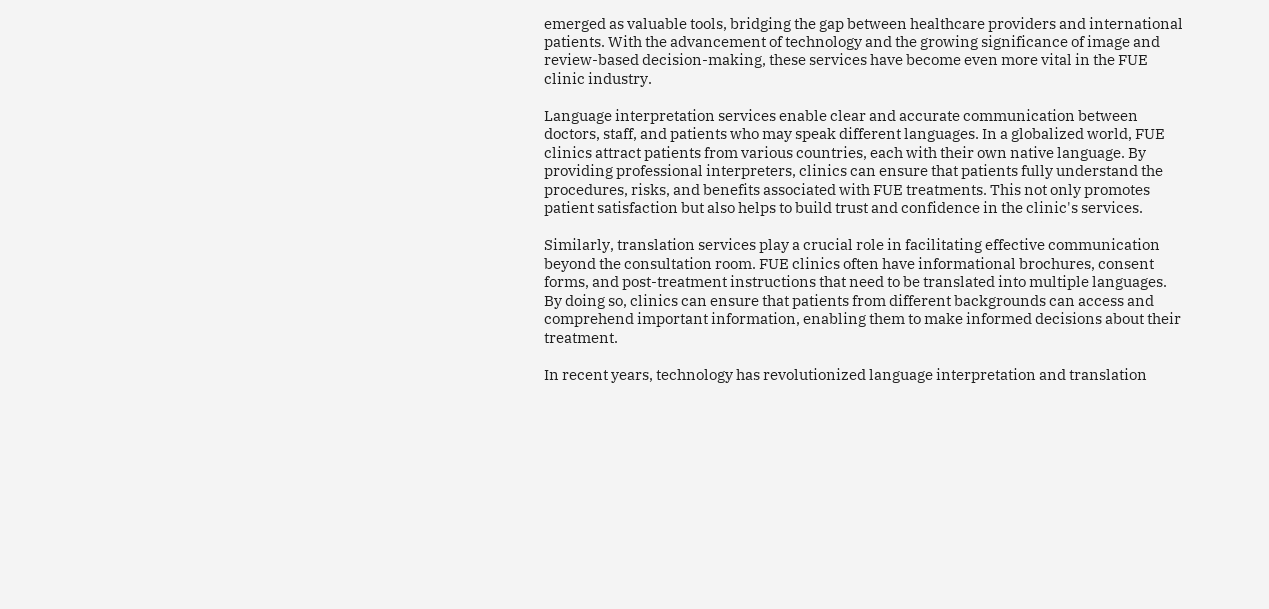emerged as valuable tools, bridging the gap between healthcare providers and international patients. With the advancement of technology and the growing significance of image and review-based decision-making, these services have become even more vital in the FUE clinic industry.

Language interpretation services enable clear and accurate communication between doctors, staff, and patients who may speak different languages. In a globalized world, FUE clinics attract patients from various countries, each with their own native language. By providing professional interpreters, clinics can ensure that patients fully understand the procedures, risks, and benefits associated with FUE treatments. This not only promotes patient satisfaction but also helps to build trust and confidence in the clinic's services.

Similarly, translation services play a crucial role in facilitating effective communication beyond the consultation room. FUE clinics often have informational brochures, consent forms, and post-treatment instructions that need to be translated into multiple languages. By doing so, clinics can ensure that patients from different backgrounds can access and comprehend important information, enabling them to make informed decisions about their treatment.

In recent years, technology has revolutionized language interpretation and translation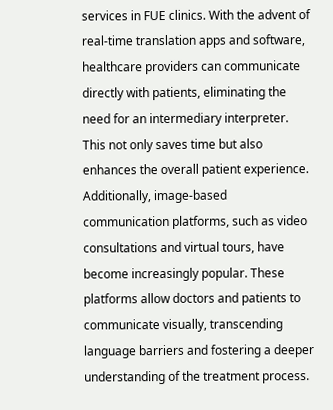services in FUE clinics. With the advent of real-time translation apps and software, healthcare providers can communicate directly with patients, eliminating the need for an intermediary interpreter. This not only saves time but also enhances the overall patient experience. Additionally, image-based communication platforms, such as video consultations and virtual tours, have become increasingly popular. These platforms allow doctors and patients to communicate visually, transcending language barriers and fostering a deeper understanding of the treatment process.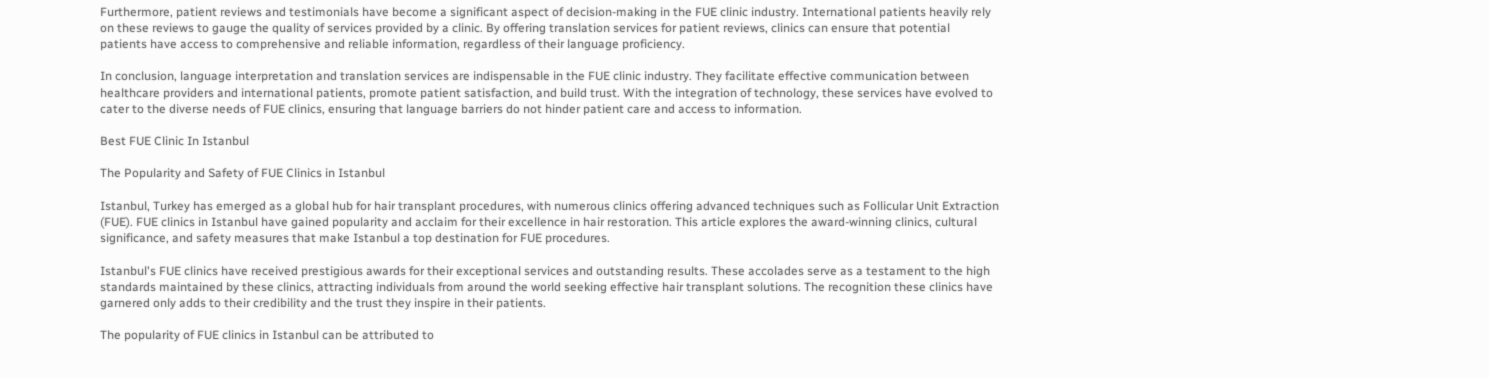Furthermore, patient reviews and testimonials have become a significant aspect of decision-making in the FUE clinic industry. International patients heavily rely on these reviews to gauge the quality of services provided by a clinic. By offering translation services for patient reviews, clinics can ensure that potential patients have access to comprehensive and reliable information, regardless of their language proficiency.

In conclusion, language interpretation and translation services are indispensable in the FUE clinic industry. They facilitate effective communication between healthcare providers and international patients, promote patient satisfaction, and build trust. With the integration of technology, these services have evolved to cater to the diverse needs of FUE clinics, ensuring that language barriers do not hinder patient care and access to information.

Best FUE Clinic In Istanbul

The Popularity and Safety of FUE Clinics in Istanbul

Istanbul, Turkey has emerged as a global hub for hair transplant procedures, with numerous clinics offering advanced techniques such as Follicular Unit Extraction (FUE). FUE clinics in Istanbul have gained popularity and acclaim for their excellence in hair restoration. This article explores the award-winning clinics, cultural significance, and safety measures that make Istanbul a top destination for FUE procedures.

Istanbul's FUE clinics have received prestigious awards for their exceptional services and outstanding results. These accolades serve as a testament to the high standards maintained by these clinics, attracting individuals from around the world seeking effective hair transplant solutions. The recognition these clinics have garnered only adds to their credibility and the trust they inspire in their patients.

The popularity of FUE clinics in Istanbul can be attributed to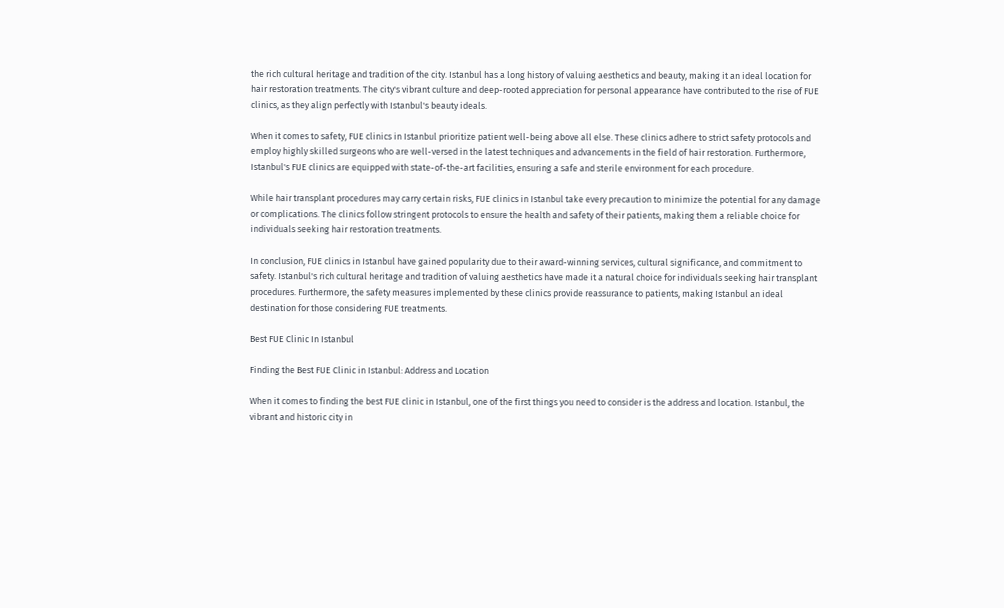the rich cultural heritage and tradition of the city. Istanbul has a long history of valuing aesthetics and beauty, making it an ideal location for hair restoration treatments. The city's vibrant culture and deep-rooted appreciation for personal appearance have contributed to the rise of FUE clinics, as they align perfectly with Istanbul's beauty ideals.

When it comes to safety, FUE clinics in Istanbul prioritize patient well-being above all else. These clinics adhere to strict safety protocols and employ highly skilled surgeons who are well-versed in the latest techniques and advancements in the field of hair restoration. Furthermore, Istanbul's FUE clinics are equipped with state-of-the-art facilities, ensuring a safe and sterile environment for each procedure.

While hair transplant procedures may carry certain risks, FUE clinics in Istanbul take every precaution to minimize the potential for any damage or complications. The clinics follow stringent protocols to ensure the health and safety of their patients, making them a reliable choice for individuals seeking hair restoration treatments.

In conclusion, FUE clinics in Istanbul have gained popularity due to their award-winning services, cultural significance, and commitment to safety. Istanbul's rich cultural heritage and tradition of valuing aesthetics have made it a natural choice for individuals seeking hair transplant procedures. Furthermore, the safety measures implemented by these clinics provide reassurance to patients, making Istanbul an ideal destination for those considering FUE treatments.

Best FUE Clinic In Istanbul

Finding the Best FUE Clinic in Istanbul: Address and Location

When it comes to finding the best FUE clinic in Istanbul, one of the first things you need to consider is the address and location. Istanbul, the vibrant and historic city in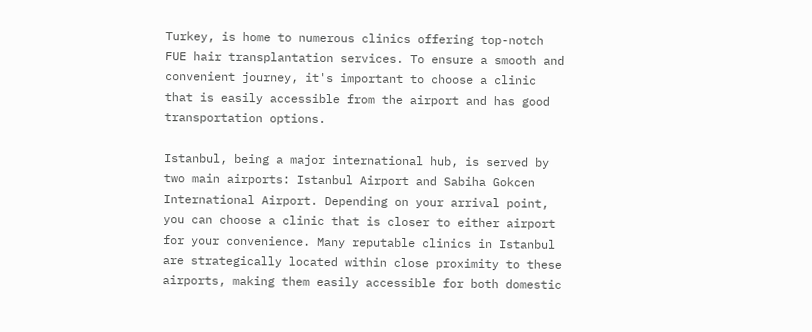Turkey, is home to numerous clinics offering top-notch FUE hair transplantation services. To ensure a smooth and convenient journey, it's important to choose a clinic that is easily accessible from the airport and has good transportation options.

Istanbul, being a major international hub, is served by two main airports: Istanbul Airport and Sabiha Gokcen International Airport. Depending on your arrival point, you can choose a clinic that is closer to either airport for your convenience. Many reputable clinics in Istanbul are strategically located within close proximity to these airports, making them easily accessible for both domestic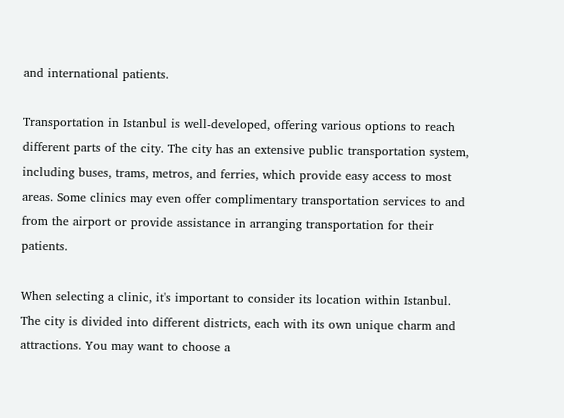and international patients.

Transportation in Istanbul is well-developed, offering various options to reach different parts of the city. The city has an extensive public transportation system, including buses, trams, metros, and ferries, which provide easy access to most areas. Some clinics may even offer complimentary transportation services to and from the airport or provide assistance in arranging transportation for their patients.

When selecting a clinic, it's important to consider its location within Istanbul. The city is divided into different districts, each with its own unique charm and attractions. You may want to choose a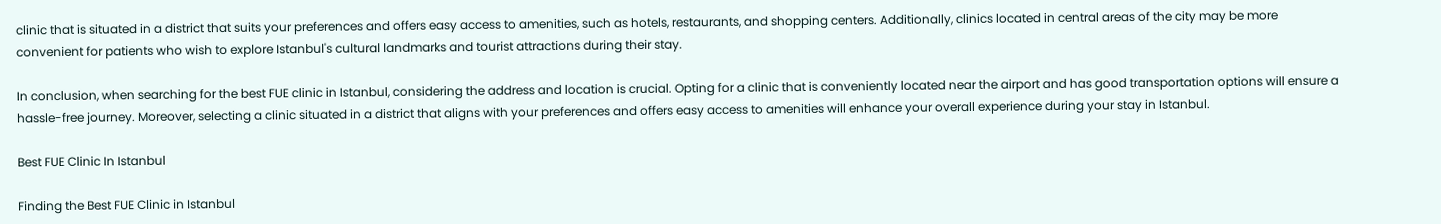clinic that is situated in a district that suits your preferences and offers easy access to amenities, such as hotels, restaurants, and shopping centers. Additionally, clinics located in central areas of the city may be more convenient for patients who wish to explore Istanbul's cultural landmarks and tourist attractions during their stay.

In conclusion, when searching for the best FUE clinic in Istanbul, considering the address and location is crucial. Opting for a clinic that is conveniently located near the airport and has good transportation options will ensure a hassle-free journey. Moreover, selecting a clinic situated in a district that aligns with your preferences and offers easy access to amenities will enhance your overall experience during your stay in Istanbul.

Best FUE Clinic In Istanbul

Finding the Best FUE Clinic in Istanbul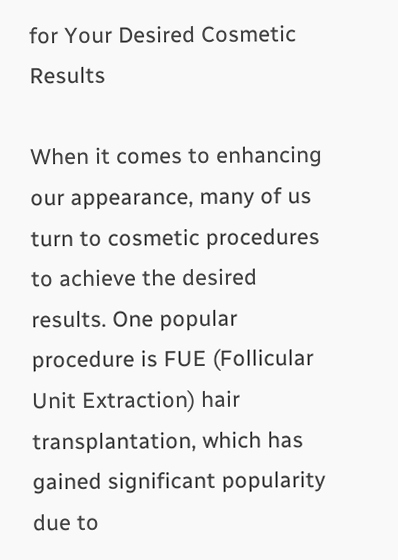for Your Desired Cosmetic Results

When it comes to enhancing our appearance, many of us turn to cosmetic procedures to achieve the desired results. One popular procedure is FUE (Follicular Unit Extraction) hair transplantation, which has gained significant popularity due to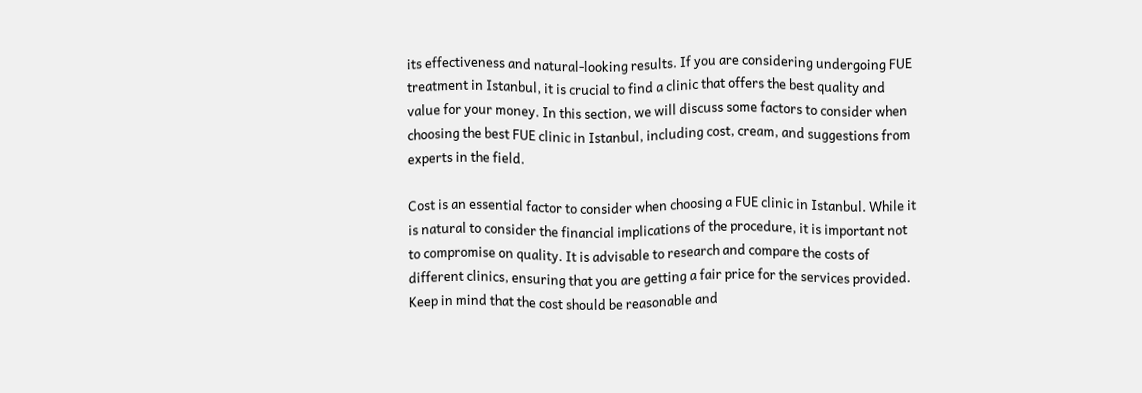its effectiveness and natural-looking results. If you are considering undergoing FUE treatment in Istanbul, it is crucial to find a clinic that offers the best quality and value for your money. In this section, we will discuss some factors to consider when choosing the best FUE clinic in Istanbul, including cost, cream, and suggestions from experts in the field.

Cost is an essential factor to consider when choosing a FUE clinic in Istanbul. While it is natural to consider the financial implications of the procedure, it is important not to compromise on quality. It is advisable to research and compare the costs of different clinics, ensuring that you are getting a fair price for the services provided. Keep in mind that the cost should be reasonable and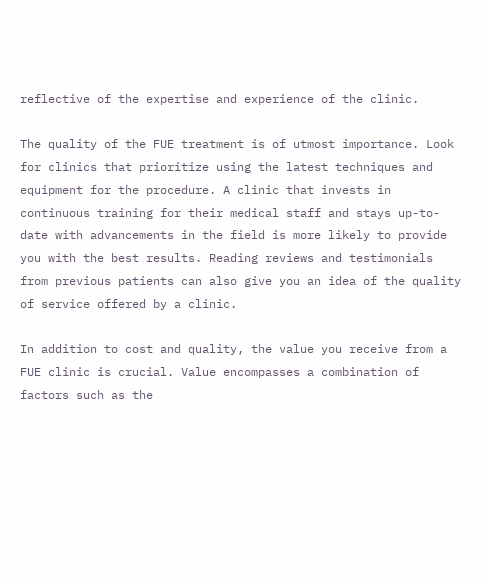reflective of the expertise and experience of the clinic.

The quality of the FUE treatment is of utmost importance. Look for clinics that prioritize using the latest techniques and equipment for the procedure. A clinic that invests in continuous training for their medical staff and stays up-to-date with advancements in the field is more likely to provide you with the best results. Reading reviews and testimonials from previous patients can also give you an idea of the quality of service offered by a clinic.

In addition to cost and quality, the value you receive from a FUE clinic is crucial. Value encompasses a combination of factors such as the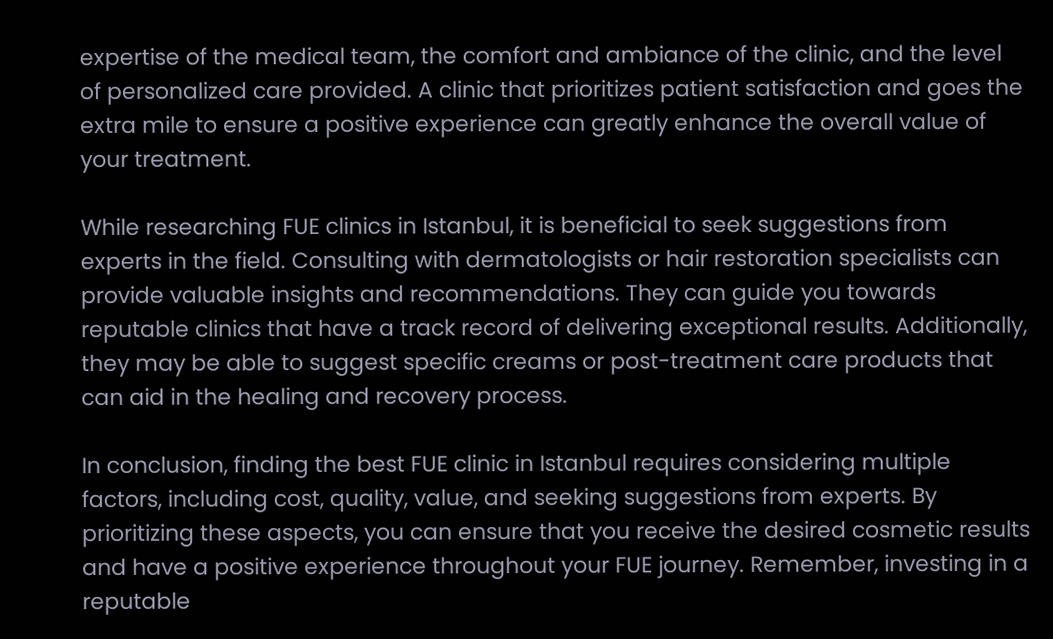expertise of the medical team, the comfort and ambiance of the clinic, and the level of personalized care provided. A clinic that prioritizes patient satisfaction and goes the extra mile to ensure a positive experience can greatly enhance the overall value of your treatment.

While researching FUE clinics in Istanbul, it is beneficial to seek suggestions from experts in the field. Consulting with dermatologists or hair restoration specialists can provide valuable insights and recommendations. They can guide you towards reputable clinics that have a track record of delivering exceptional results. Additionally, they may be able to suggest specific creams or post-treatment care products that can aid in the healing and recovery process.

In conclusion, finding the best FUE clinic in Istanbul requires considering multiple factors, including cost, quality, value, and seeking suggestions from experts. By prioritizing these aspects, you can ensure that you receive the desired cosmetic results and have a positive experience throughout your FUE journey. Remember, investing in a reputable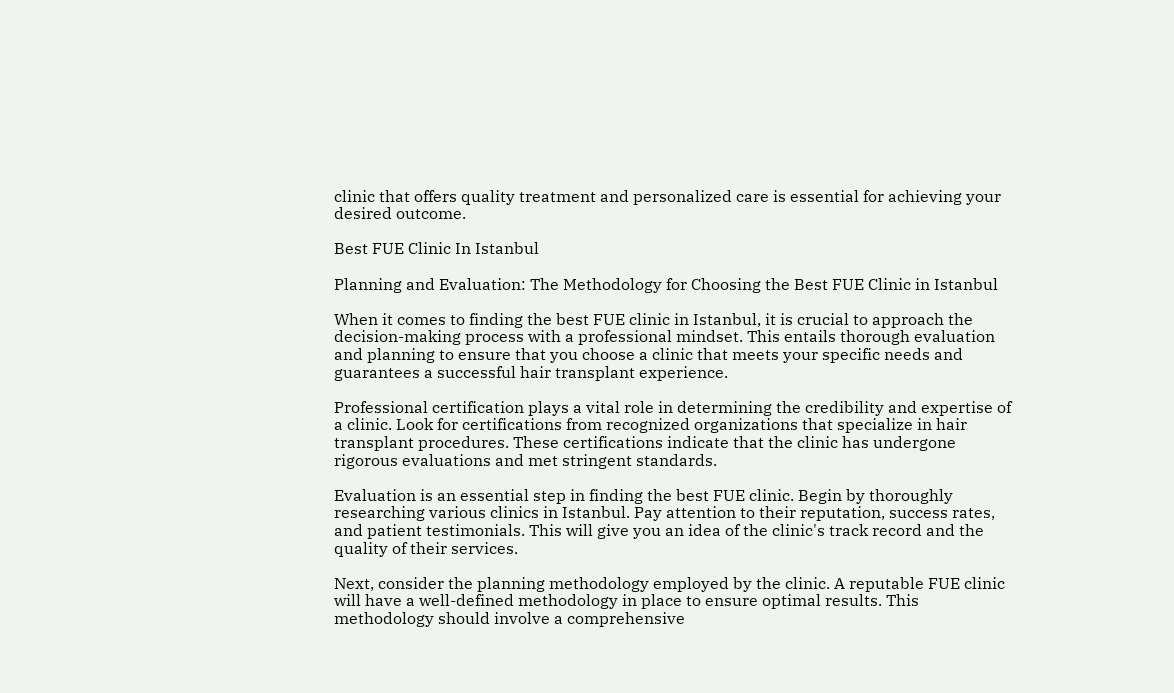clinic that offers quality treatment and personalized care is essential for achieving your desired outcome.

Best FUE Clinic In Istanbul

Planning and Evaluation: The Methodology for Choosing the Best FUE Clinic in Istanbul

When it comes to finding the best FUE clinic in Istanbul, it is crucial to approach the decision-making process with a professional mindset. This entails thorough evaluation and planning to ensure that you choose a clinic that meets your specific needs and guarantees a successful hair transplant experience.

Professional certification plays a vital role in determining the credibility and expertise of a clinic. Look for certifications from recognized organizations that specialize in hair transplant procedures. These certifications indicate that the clinic has undergone rigorous evaluations and met stringent standards.

Evaluation is an essential step in finding the best FUE clinic. Begin by thoroughly researching various clinics in Istanbul. Pay attention to their reputation, success rates, and patient testimonials. This will give you an idea of the clinic's track record and the quality of their services.

Next, consider the planning methodology employed by the clinic. A reputable FUE clinic will have a well-defined methodology in place to ensure optimal results. This methodology should involve a comprehensive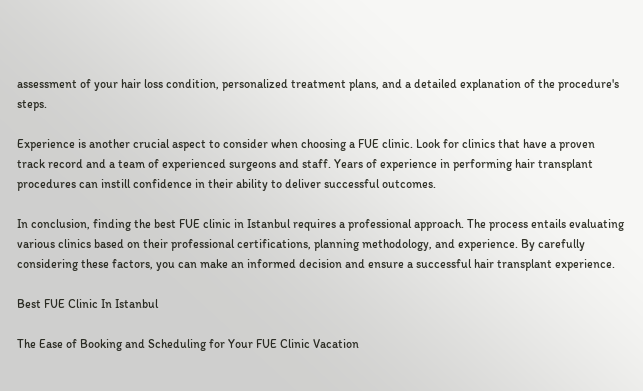assessment of your hair loss condition, personalized treatment plans, and a detailed explanation of the procedure's steps.

Experience is another crucial aspect to consider when choosing a FUE clinic. Look for clinics that have a proven track record and a team of experienced surgeons and staff. Years of experience in performing hair transplant procedures can instill confidence in their ability to deliver successful outcomes.

In conclusion, finding the best FUE clinic in Istanbul requires a professional approach. The process entails evaluating various clinics based on their professional certifications, planning methodology, and experience. By carefully considering these factors, you can make an informed decision and ensure a successful hair transplant experience.

Best FUE Clinic In Istanbul

The Ease of Booking and Scheduling for Your FUE Clinic Vacation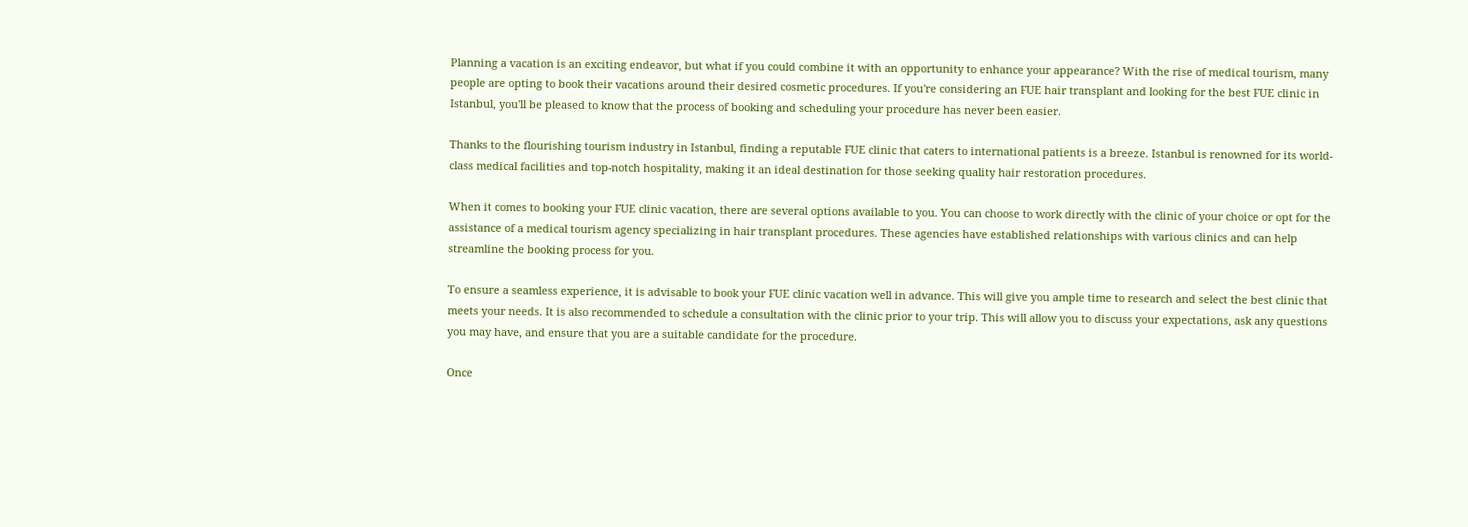Planning a vacation is an exciting endeavor, but what if you could combine it with an opportunity to enhance your appearance? With the rise of medical tourism, many people are opting to book their vacations around their desired cosmetic procedures. If you're considering an FUE hair transplant and looking for the best FUE clinic in Istanbul, you'll be pleased to know that the process of booking and scheduling your procedure has never been easier.

Thanks to the flourishing tourism industry in Istanbul, finding a reputable FUE clinic that caters to international patients is a breeze. Istanbul is renowned for its world-class medical facilities and top-notch hospitality, making it an ideal destination for those seeking quality hair restoration procedures.

When it comes to booking your FUE clinic vacation, there are several options available to you. You can choose to work directly with the clinic of your choice or opt for the assistance of a medical tourism agency specializing in hair transplant procedures. These agencies have established relationships with various clinics and can help streamline the booking process for you.

To ensure a seamless experience, it is advisable to book your FUE clinic vacation well in advance. This will give you ample time to research and select the best clinic that meets your needs. It is also recommended to schedule a consultation with the clinic prior to your trip. This will allow you to discuss your expectations, ask any questions you may have, and ensure that you are a suitable candidate for the procedure.

Once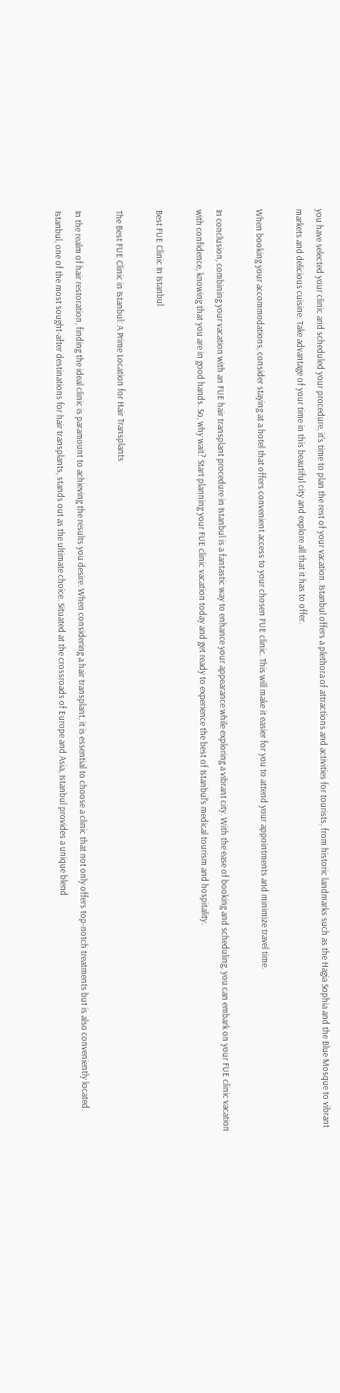you have selected your clinic and scheduled your procedure, it's time to plan the rest of your vacation. Istanbul offers a plethora of attractions and activities for tourists, from historic landmarks such as the Hagia Sophia and the Blue Mosque to vibrant markets and delicious cuisine. Take advantage of your time in this beautiful city and explore all that it has to offer.

When booking your accommodations, consider staying at a hotel that offers convenient access to your chosen FUE clinic. This will make it easier for you to attend your appointments and minimize travel time.

In conclusion, combining your vacation with an FUE hair transplant procedure in Istanbul is a fantastic way to enhance your appearance while exploring a vibrant city. With the ease of booking and scheduling, you can embark on your FUE clinic vacation with confidence, knowing that you are in good hands. So, why wait? Start planning your FUE clinic vacation today and get ready to experience the best of Istanbul's medical tourism and hospitality.

Best FUE Clinic In Istanbul

The Best FUE Clinic in Istanbul: A Prime Location for Hair Transplants

In the realm of hair restoration, finding the ideal clinic is paramount to achieving the results you desire. When considering a hair transplant, it is essential to choose a clinic that not only offers top-notch treatments but is also conveniently located. Istanbul, one of the most sought-after destinations for hair transplants, stands out as the ultimate choice. Situated at the crossroads of Europe and Asia, Istanbul provides a unique blend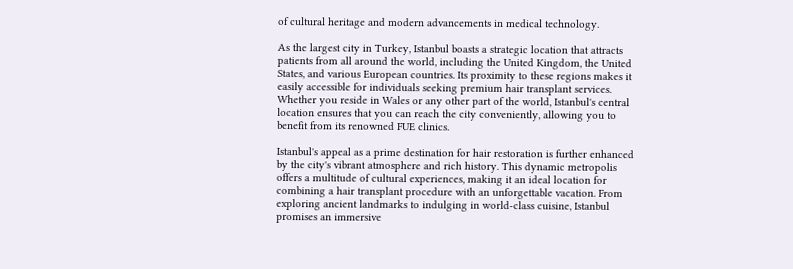of cultural heritage and modern advancements in medical technology.

As the largest city in Turkey, Istanbul boasts a strategic location that attracts patients from all around the world, including the United Kingdom, the United States, and various European countries. Its proximity to these regions makes it easily accessible for individuals seeking premium hair transplant services. Whether you reside in Wales or any other part of the world, Istanbul's central location ensures that you can reach the city conveniently, allowing you to benefit from its renowned FUE clinics.

Istanbul's appeal as a prime destination for hair restoration is further enhanced by the city's vibrant atmosphere and rich history. This dynamic metropolis offers a multitude of cultural experiences, making it an ideal location for combining a hair transplant procedure with an unforgettable vacation. From exploring ancient landmarks to indulging in world-class cuisine, Istanbul promises an immersive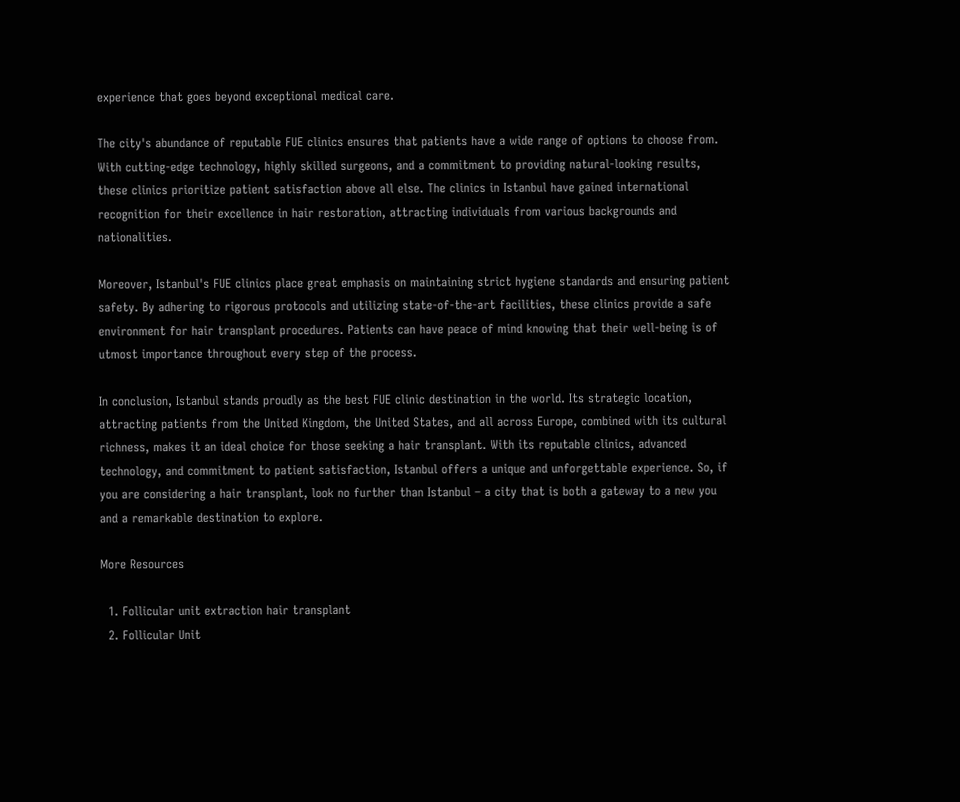experience that goes beyond exceptional medical care.

The city's abundance of reputable FUE clinics ensures that patients have a wide range of options to choose from. With cutting-edge technology, highly skilled surgeons, and a commitment to providing natural-looking results, these clinics prioritize patient satisfaction above all else. The clinics in Istanbul have gained international recognition for their excellence in hair restoration, attracting individuals from various backgrounds and nationalities.

Moreover, Istanbul's FUE clinics place great emphasis on maintaining strict hygiene standards and ensuring patient safety. By adhering to rigorous protocols and utilizing state-of-the-art facilities, these clinics provide a safe environment for hair transplant procedures. Patients can have peace of mind knowing that their well-being is of utmost importance throughout every step of the process.

In conclusion, Istanbul stands proudly as the best FUE clinic destination in the world. Its strategic location, attracting patients from the United Kingdom, the United States, and all across Europe, combined with its cultural richness, makes it an ideal choice for those seeking a hair transplant. With its reputable clinics, advanced technology, and commitment to patient satisfaction, Istanbul offers a unique and unforgettable experience. So, if you are considering a hair transplant, look no further than Istanbul – a city that is both a gateway to a new you and a remarkable destination to explore.

More Resources

  1. Follicular unit extraction hair transplant
  2. Follicular Unit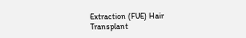Extraction (FUE) Hair Transplant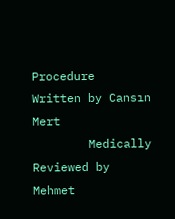Procedure
Written by Cansın Mert
        Medically Reviewed by Mehmet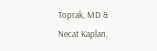Toprak, MD & Necat Kaplan,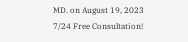MD. on August 19, 2023
7/24 Free Consultation!